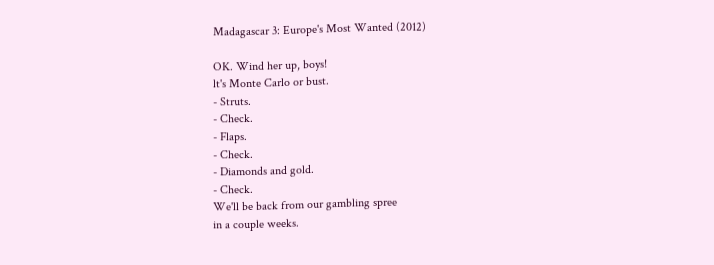Madagascar 3: Europe's Most Wanted (2012)

OK. Wind her up, boys!
lt's Monte Carlo or bust.
- Struts.
- Check.
- Flaps.
- Check.
- Diamonds and gold.
- Check.
We'll be back from our gambling spree
in a couple weeks.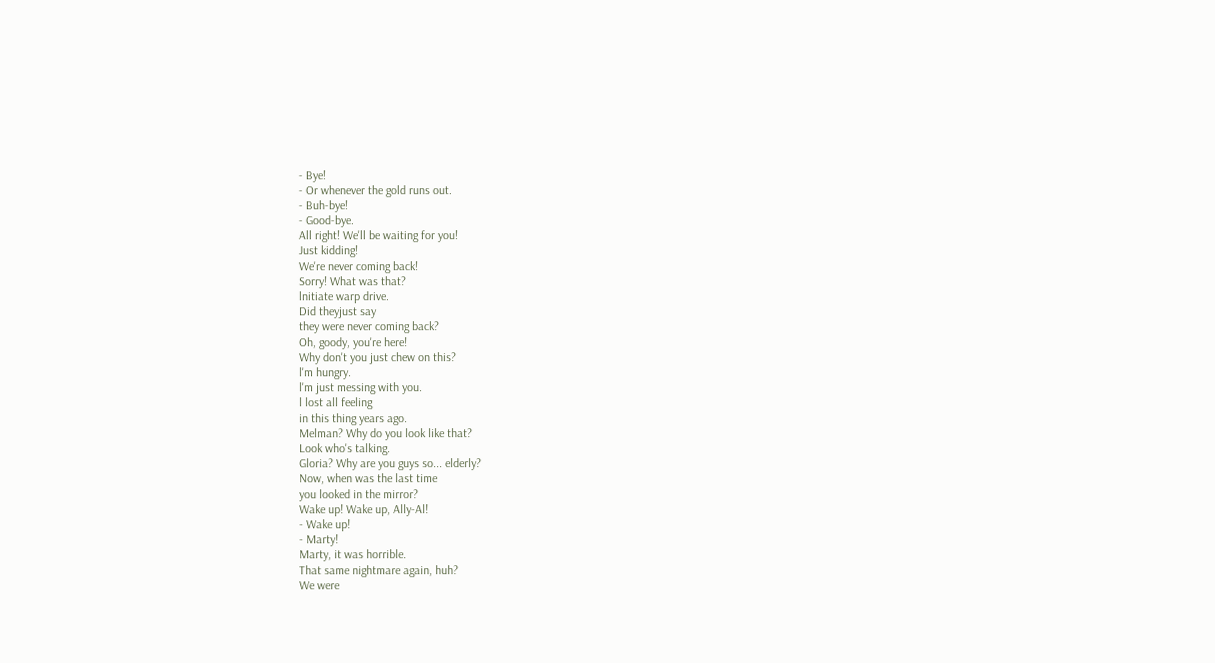- Bye!
- Or whenever the gold runs out.
- Buh-bye!
- Good-bye.
All right! We'll be waiting for you!
Just kidding!
We're never coming back!
Sorry! What was that?
lnitiate warp drive.
Did theyjust say
they were never coming back?
Oh, goody, you're here!
Why don't you just chew on this?
l'm hungry.
l'm just messing with you.
l lost all feeling
in this thing years ago.
Melman? Why do you look like that?
Look who's talking.
Gloria? Why are you guys so... elderly?
Now, when was the last time
you looked in the mirror?
Wake up! Wake up, Ally-Al!
- Wake up!
- Marty!
Marty, it was horrible.
That same nightmare again, huh?
We were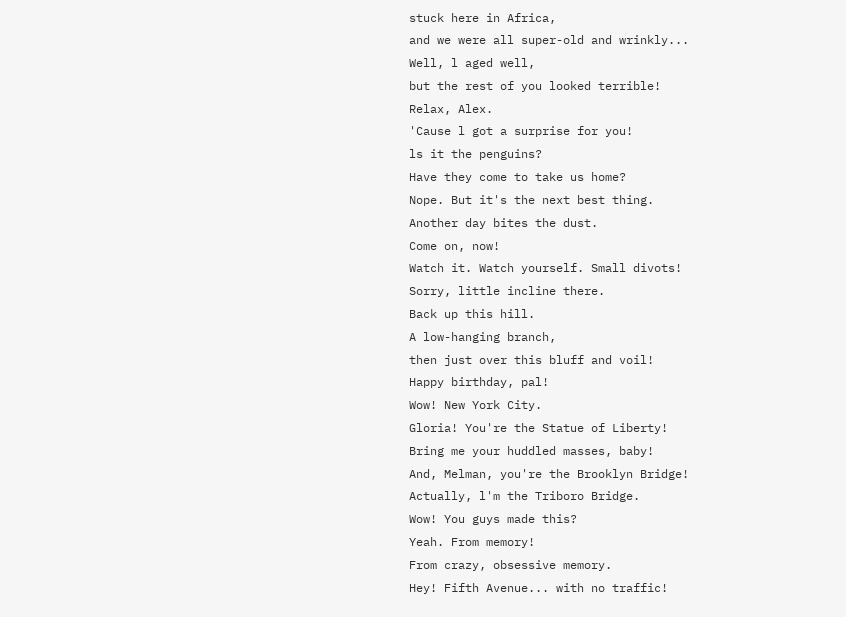stuck here in Africa,
and we were all super-old and wrinkly...
Well, l aged well,
but the rest of you looked terrible!
Relax, Alex.
'Cause l got a surprise for you!
ls it the penguins?
Have they come to take us home?
Nope. But it's the next best thing.
Another day bites the dust.
Come on, now!
Watch it. Watch yourself. Small divots!
Sorry, little incline there.
Back up this hill.
A low-hanging branch,
then just over this bluff and voil!
Happy birthday, pal!
Wow! New York City.
Gloria! You're the Statue of Liberty!
Bring me your huddled masses, baby!
And, Melman, you're the Brooklyn Bridge!
Actually, l'm the Triboro Bridge.
Wow! You guys made this?
Yeah. From memory!
From crazy, obsessive memory.
Hey! Fifth Avenue... with no traffic!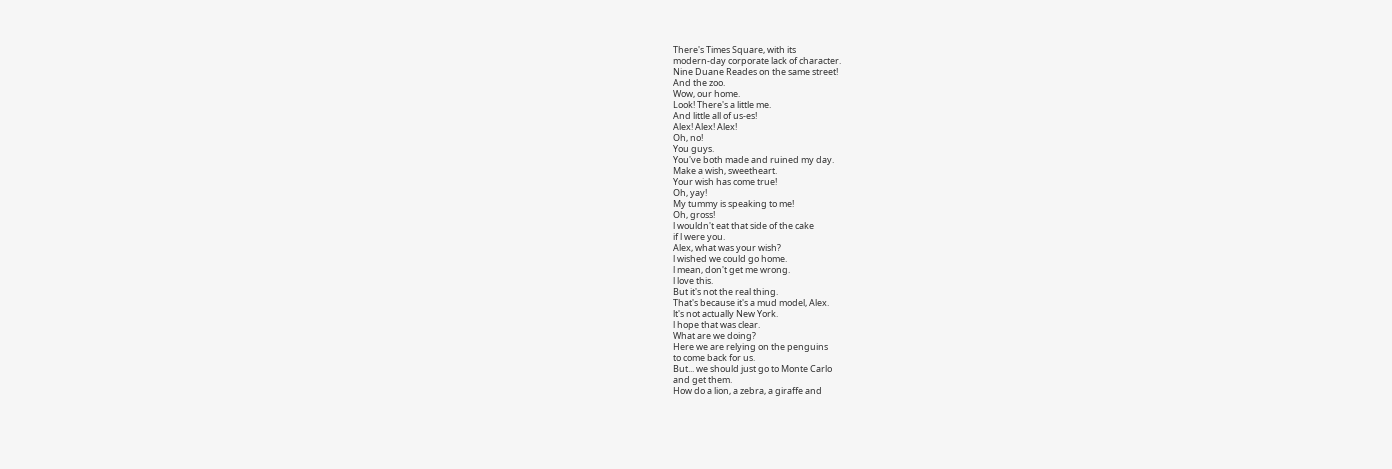There's Times Square, with its
modern-day corporate lack of character.
Nine Duane Reades on the same street!
And the zoo.
Wow, our home.
Look! There's a little me.
And little all of us-es!
Alex! Alex! Alex!
Oh, no!
You guys.
You've both made and ruined my day.
Make a wish, sweetheart.
Your wish has come true!
Oh, yay!
My tummy is speaking to me!
Oh, gross!
l wouldn't eat that side of the cake
if l were you.
Alex, what was your wish?
l wished we could go home.
l mean, don't get me wrong.
l love this.
But it's not the real thing.
That's because it's a mud model, Alex.
lt's not actually New York.
l hope that was clear.
What are we doing?
Here we are relying on the penguins
to come back for us.
But... we should just go to Monte Carlo
and get them.
How do a lion, a zebra, a giraffe and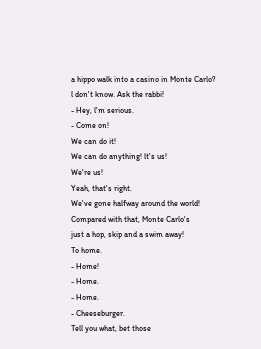a hippo walk into a casino in Monte Carlo?
l don't know. Ask the rabbi!
- Hey, l'm serious.
- Come on!
We can do it!
We can do anything! lt's us!
We're us!
Yeah, that's right.
We've gone halfway around the world!
Compared with that, Monte Carlo's
just a hop, skip and a swim away!
To home.
- Home!
- Home.
- Home.
- Cheeseburger.
Tell you what, bet those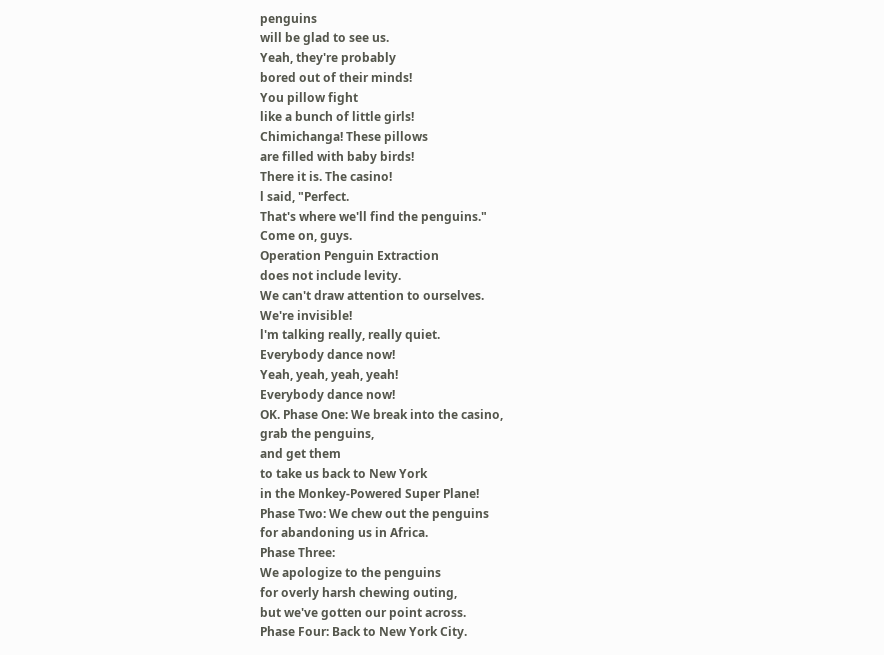penguins
will be glad to see us.
Yeah, they're probably
bored out of their minds!
You pillow fight
like a bunch of little girls!
Chimichanga! These pillows
are filled with baby birds!
There it is. The casino!
l said, "Perfect.
That's where we'll find the penguins."
Come on, guys.
Operation Penguin Extraction
does not include levity.
We can't draw attention to ourselves.
We're invisible!
l'm talking really, really quiet.
Everybody dance now!
Yeah, yeah, yeah, yeah!
Everybody dance now!
OK. Phase One: We break into the casino,
grab the penguins,
and get them
to take us back to New York
in the Monkey-Powered Super Plane!
Phase Two: We chew out the penguins
for abandoning us in Africa.
Phase Three:
We apologize to the penguins
for overly harsh chewing outing,
but we've gotten our point across.
Phase Four: Back to New York City.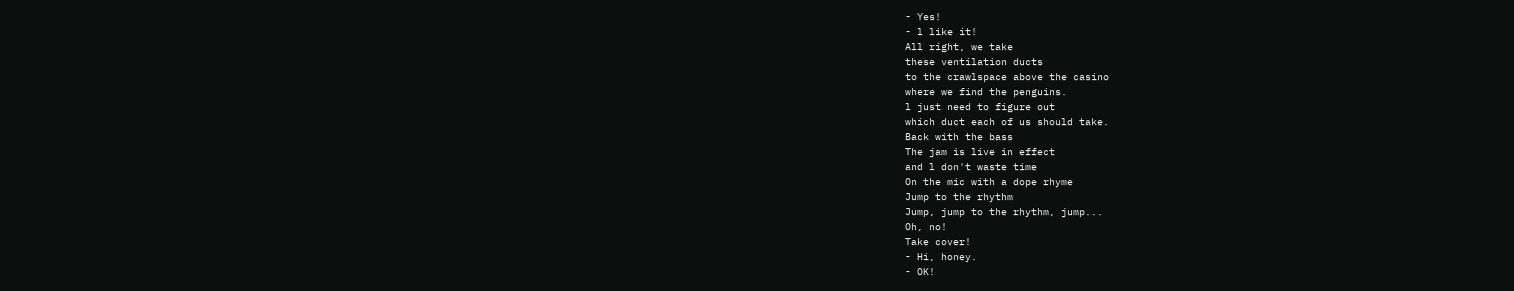- Yes!
- l like it!
All right, we take
these ventilation ducts
to the crawlspace above the casino
where we find the penguins.
l just need to figure out
which duct each of us should take.
Back with the bass
The jam is live in effect
and l don't waste time
On the mic with a dope rhyme
Jump to the rhythm
Jump, jump to the rhythm, jump...
Oh, no!
Take cover!
- Hi, honey.
- OK!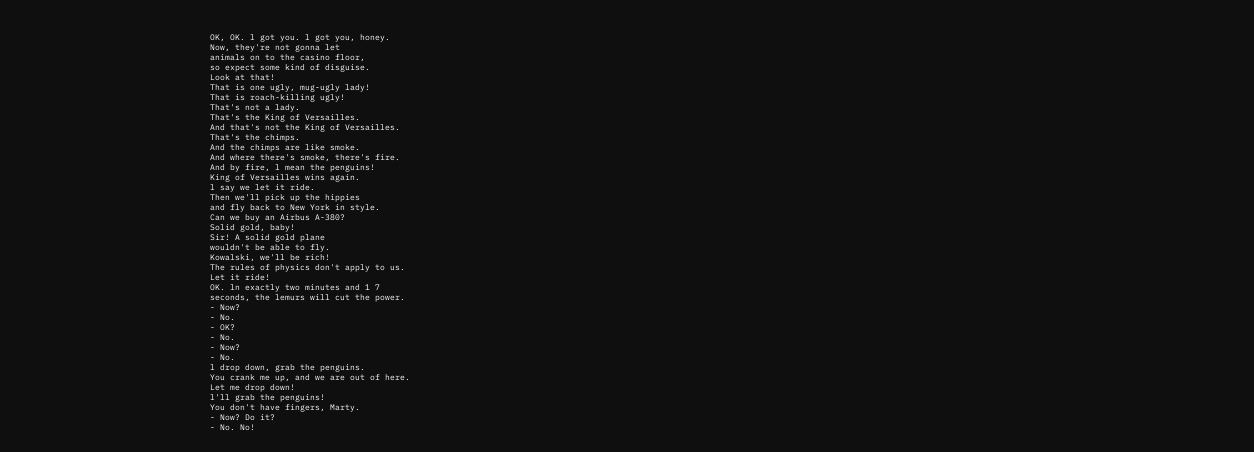OK, OK. l got you. l got you, honey.
Now, they're not gonna let
animals on to the casino floor,
so expect some kind of disguise.
Look at that!
That is one ugly, mug-ugly lady!
That is roach-killing ugly!
That's not a lady.
That's the King of Versailles.
And that's not the King of Versailles.
That's the chimps.
And the chimps are like smoke.
And where there's smoke, there's fire.
And by fire, l mean the penguins!
King of Versailles wins again.
l say we let it ride.
Then we'll pick up the hippies
and fly back to New York in style.
Can we buy an Airbus A-380?
Solid gold, baby!
Sir! A solid gold plane
wouldn't be able to fly.
Kowalski, we'll be rich!
The rules of physics don't apply to us.
Let it ride!
OK. ln exactly two minutes and 1 7
seconds, the lemurs will cut the power.
- Now?
- No.
- OK?
- No.
- Now?
- No.
l drop down, grab the penguins.
You crank me up, and we are out of here.
Let me drop down!
l'll grab the penguins!
You don't have fingers, Marty.
- Now? Do it?
- No. No!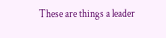These are things a leader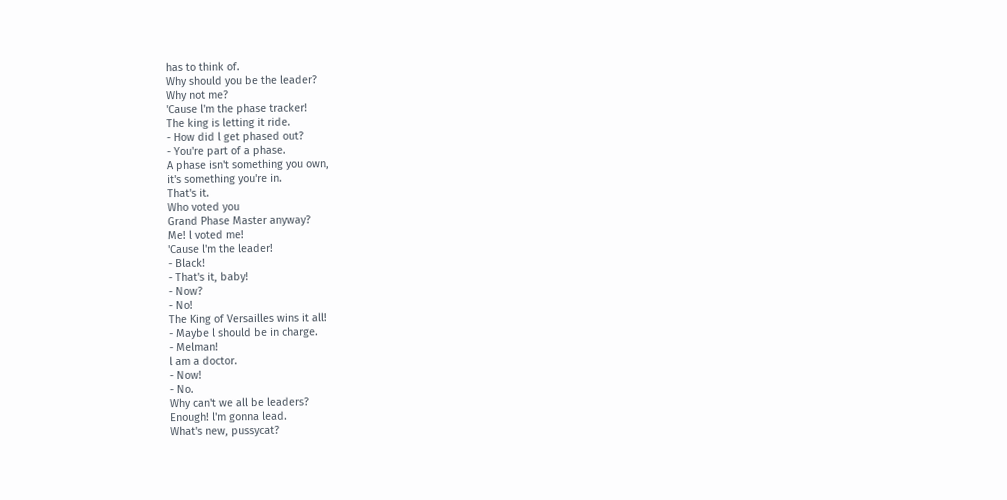has to think of.
Why should you be the leader?
Why not me?
'Cause l'm the phase tracker!
The king is letting it ride.
- How did l get phased out?
- You're part of a phase.
A phase isn't something you own,
it's something you're in.
That's it.
Who voted you
Grand Phase Master anyway?
Me! l voted me!
'Cause l'm the leader!
- Black!
- That's it, baby!
- Now?
- No!
The King of Versailles wins it all!
- Maybe l should be in charge.
- Melman!
l am a doctor.
- Now!
- No.
Why can't we all be leaders?
Enough! l'm gonna lead.
What's new, pussycat?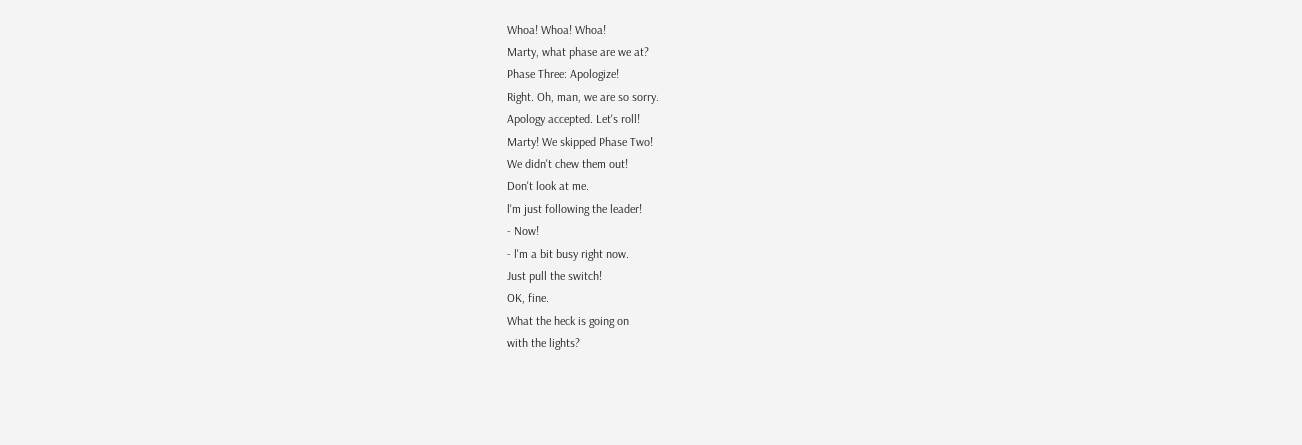Whoa! Whoa! Whoa!
Marty, what phase are we at?
Phase Three: Apologize!
Right. Oh, man, we are so sorry.
Apology accepted. Let's roll!
Marty! We skipped Phase Two!
We didn't chew them out!
Don't look at me.
l'm just following the leader!
- Now!
- l'm a bit busy right now.
Just pull the switch!
OK, fine.
What the heck is going on
with the lights?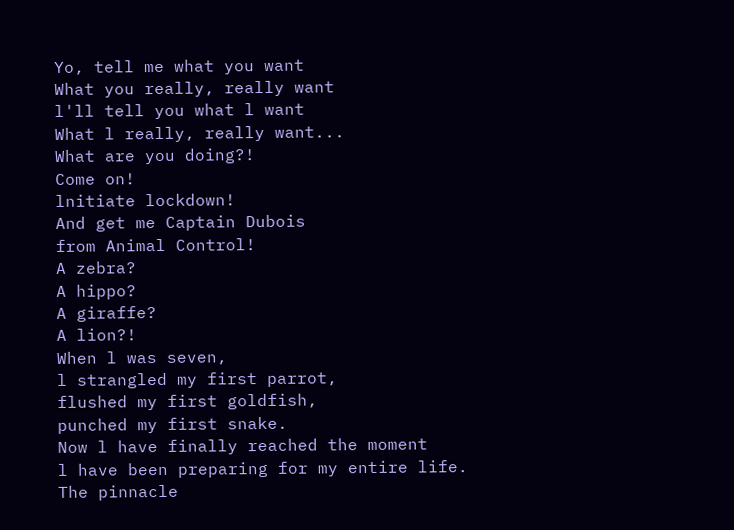Yo, tell me what you want
What you really, really want
l'll tell you what l want
What l really, really want...
What are you doing?!
Come on!
lnitiate lockdown!
And get me Captain Dubois
from Animal Control!
A zebra?
A hippo?
A giraffe?
A lion?!
When l was seven,
l strangled my first parrot,
flushed my first goldfish,
punched my first snake.
Now l have finally reached the moment
l have been preparing for my entire life.
The pinnacle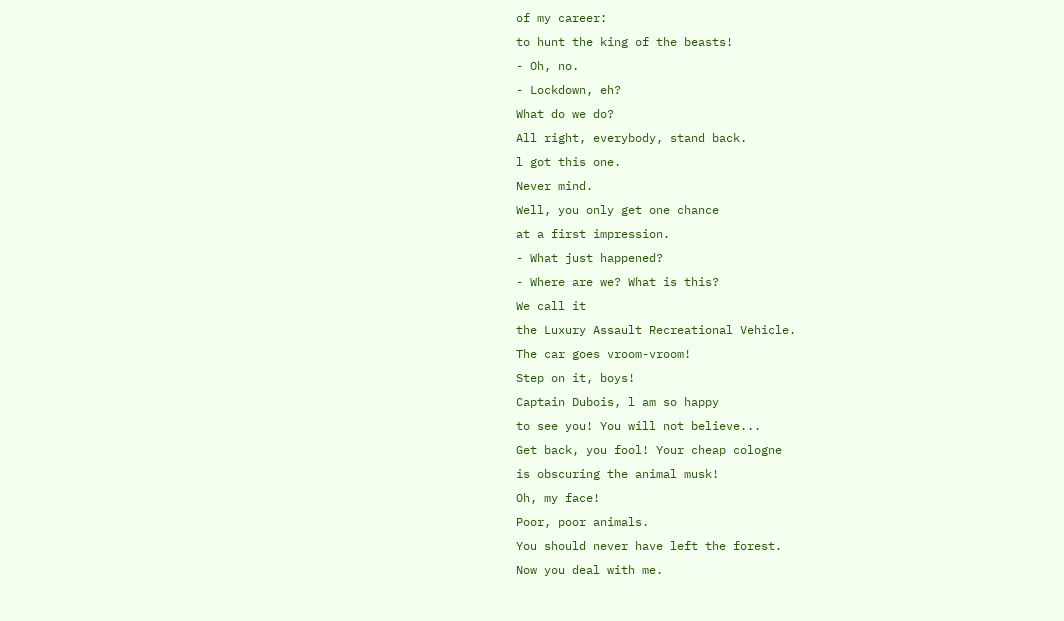of my career:
to hunt the king of the beasts!
- Oh, no.
- Lockdown, eh?
What do we do?
All right, everybody, stand back.
l got this one.
Never mind.
Well, you only get one chance
at a first impression.
- What just happened?
- Where are we? What is this?
We call it
the Luxury Assault Recreational Vehicle.
The car goes vroom-vroom!
Step on it, boys!
Captain Dubois, l am so happy
to see you! You will not believe...
Get back, you fool! Your cheap cologne
is obscuring the animal musk!
Oh, my face!
Poor, poor animals.
You should never have left the forest.
Now you deal with me.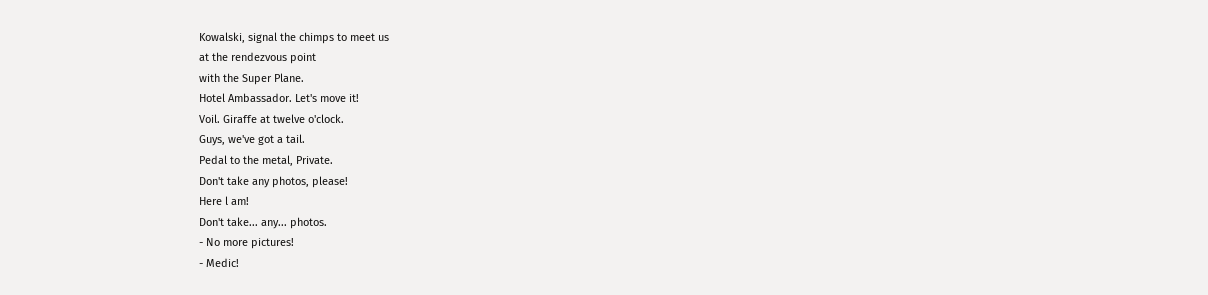Kowalski, signal the chimps to meet us
at the rendezvous point
with the Super Plane.
Hotel Ambassador. Let's move it!
Voil. Giraffe at twelve o'clock.
Guys, we've got a tail.
Pedal to the metal, Private.
Don't take any photos, please!
Here l am!
Don't take... any... photos.
- No more pictures!
- Medic!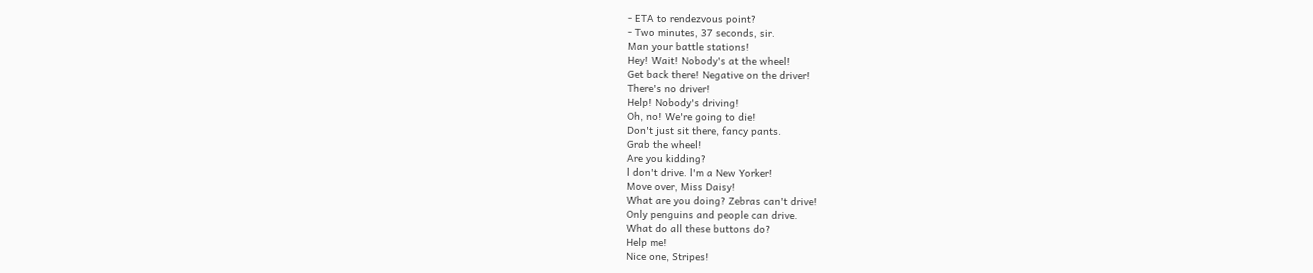- ETA to rendezvous point?
- Two minutes, 37 seconds, sir.
Man your battle stations!
Hey! Wait! Nobody's at the wheel!
Get back there! Negative on the driver!
There's no driver!
Help! Nobody's driving!
Oh, no! We're going to die!
Don't just sit there, fancy pants.
Grab the wheel!
Are you kidding?
l don't drive. l'm a New Yorker!
Move over, Miss Daisy!
What are you doing? Zebras can't drive!
Only penguins and people can drive.
What do all these buttons do?
Help me!
Nice one, Stripes!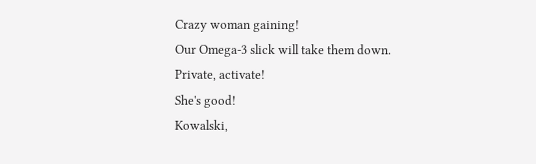Crazy woman gaining!
Our Omega-3 slick will take them down.
Private, activate!
She's good!
Kowalski,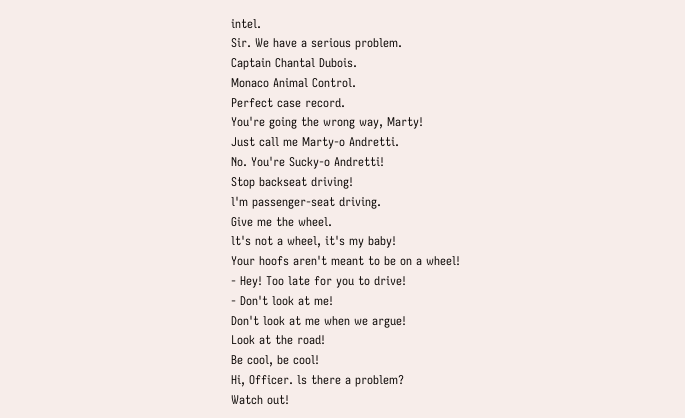intel.
Sir. We have a serious problem.
Captain Chantal Dubois.
Monaco Animal Control.
Perfect case record.
You're going the wrong way, Marty!
Just call me Marty-o Andretti.
No. You're Sucky-o Andretti!
Stop backseat driving!
l'm passenger-seat driving.
Give me the wheel.
lt's not a wheel, it's my baby!
Your hoofs aren't meant to be on a wheel!
- Hey! Too late for you to drive!
- Don't look at me!
Don't look at me when we argue!
Look at the road!
Be cool, be cool!
Hi, Officer. ls there a problem?
Watch out!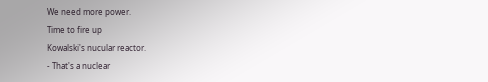We need more power.
Time to fire up
Kowalski's nucular reactor.
- That's a nuclear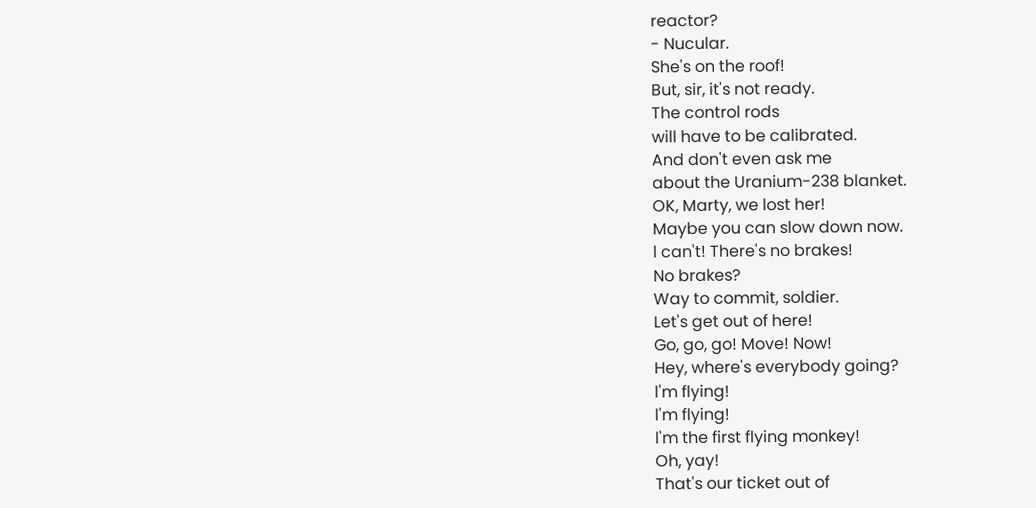reactor?
- Nucular.
She's on the roof!
But, sir, it's not ready.
The control rods
will have to be calibrated.
And don't even ask me
about the Uranium-238 blanket.
OK, Marty, we lost her!
Maybe you can slow down now.
l can't! There's no brakes!
No brakes?
Way to commit, soldier.
Let's get out of here!
Go, go, go! Move! Now!
Hey, where's everybody going?
l'm flying!
l'm flying!
l'm the first flying monkey!
Oh, yay!
That's our ticket out of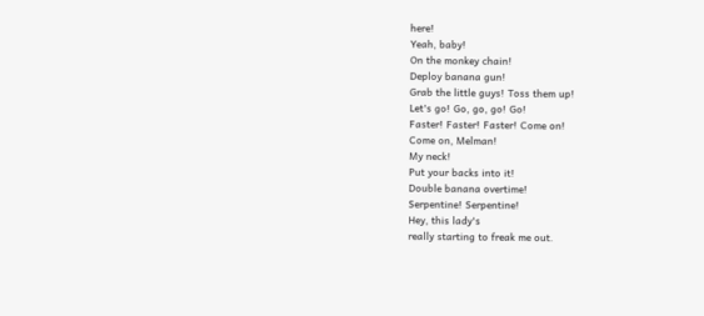here!
Yeah, baby!
On the monkey chain!
Deploy banana gun!
Grab the little guys! Toss them up!
Let's go! Go, go, go! Go!
Faster! Faster! Faster! Come on!
Come on, Melman!
My neck!
Put your backs into it!
Double banana overtime!
Serpentine! Serpentine!
Hey, this lady's
really starting to freak me out.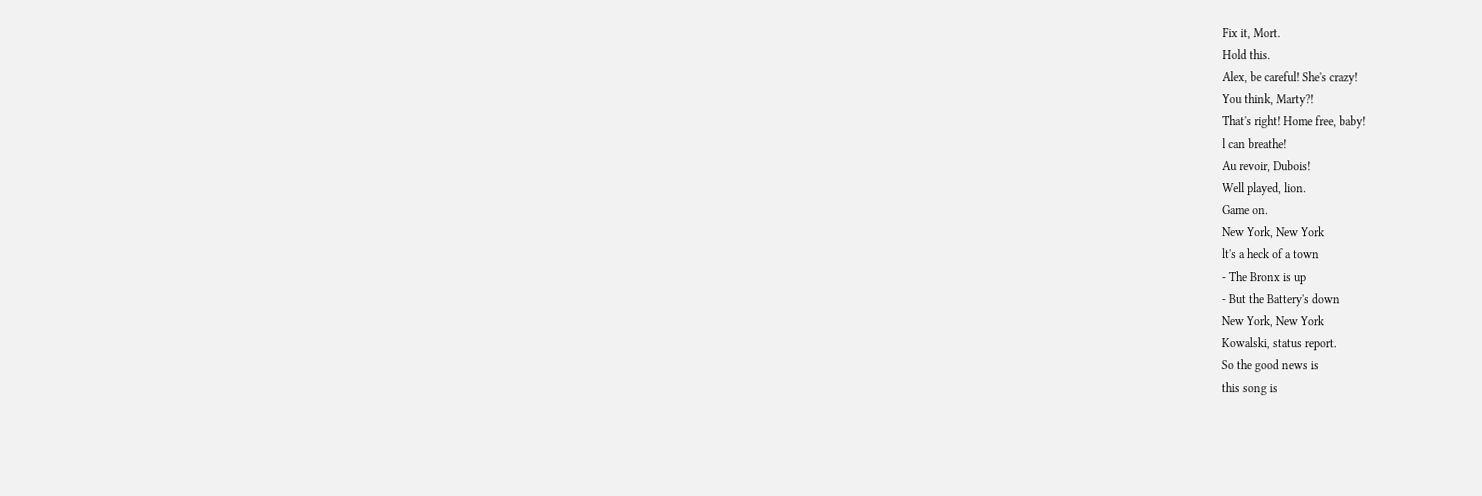Fix it, Mort.
Hold this.
Alex, be careful! She's crazy!
You think, Marty?!
That's right! Home free, baby!
l can breathe!
Au revoir, Dubois!
Well played, lion.
Game on.
New York, New York
lt's a heck of a town
- The Bronx is up
- But the Battery's down
New York, New York
Kowalski, status report.
So the good news is
this song is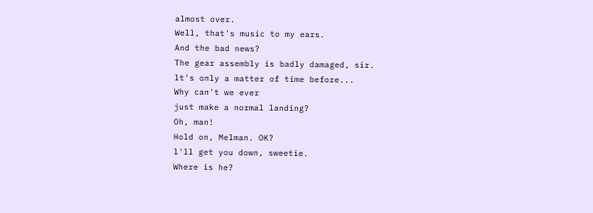almost over.
Well, that's music to my ears.
And the bad news?
The gear assembly is badly damaged, sir.
lt's only a matter of time before...
Why can't we ever
just make a normal landing?
Oh, man!
Hold on, Melman. OK?
l'll get you down, sweetie.
Where is he?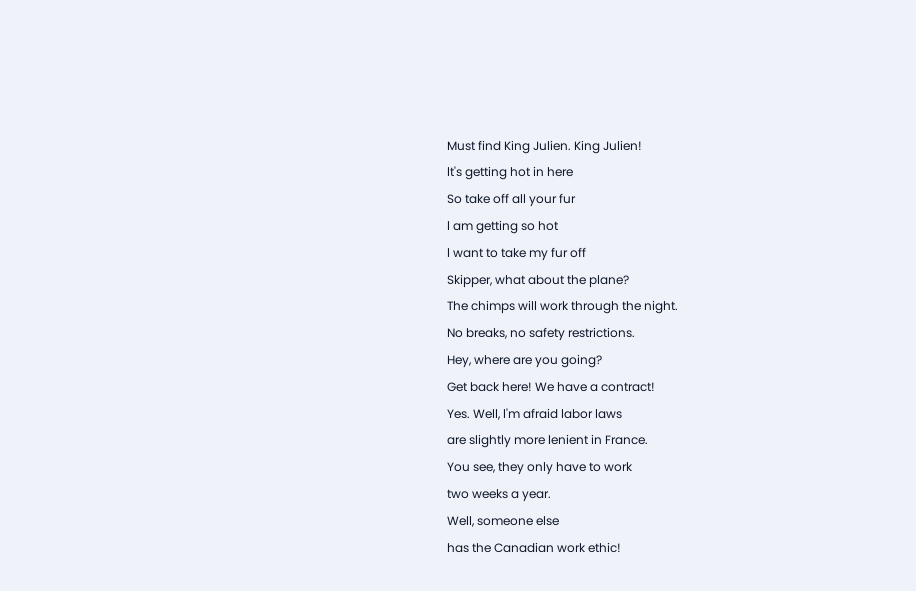Must find King Julien. King Julien!
lt's getting hot in here
So take off all your fur
l am getting so hot
l want to take my fur off
Skipper, what about the plane?
The chimps will work through the night.
No breaks, no safety restrictions.
Hey, where are you going?
Get back here! We have a contract!
Yes. Well, l'm afraid labor laws
are slightly more lenient in France.
You see, they only have to work
two weeks a year.
Well, someone else
has the Canadian work ethic!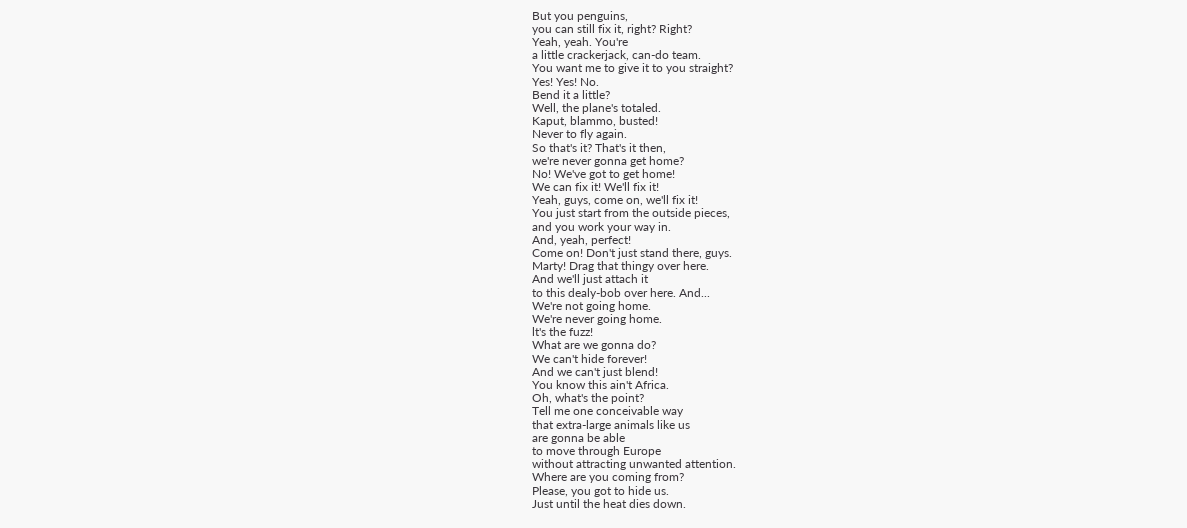But you penguins,
you can still fix it, right? Right?
Yeah, yeah. You're
a little crackerjack, can-do team.
You want me to give it to you straight?
Yes! Yes! No.
Bend it a little?
Well, the plane's totaled.
Kaput, blammo, busted!
Never to fly again.
So that's it? That's it then,
we're never gonna get home?
No! We've got to get home!
We can fix it! We'll fix it!
Yeah, guys, come on, we'll fix it!
You just start from the outside pieces,
and you work your way in.
And, yeah, perfect!
Come on! Don't just stand there, guys.
Marty! Drag that thingy over here.
And we'll just attach it
to this dealy-bob over here. And...
We're not going home.
We're never going home.
lt's the fuzz!
What are we gonna do?
We can't hide forever!
And we can't just blend!
You know this ain't Africa.
Oh, what's the point?
Tell me one conceivable way
that extra-large animals like us
are gonna be able
to move through Europe
without attracting unwanted attention.
Where are you coming from?
Please, you got to hide us.
Just until the heat dies down.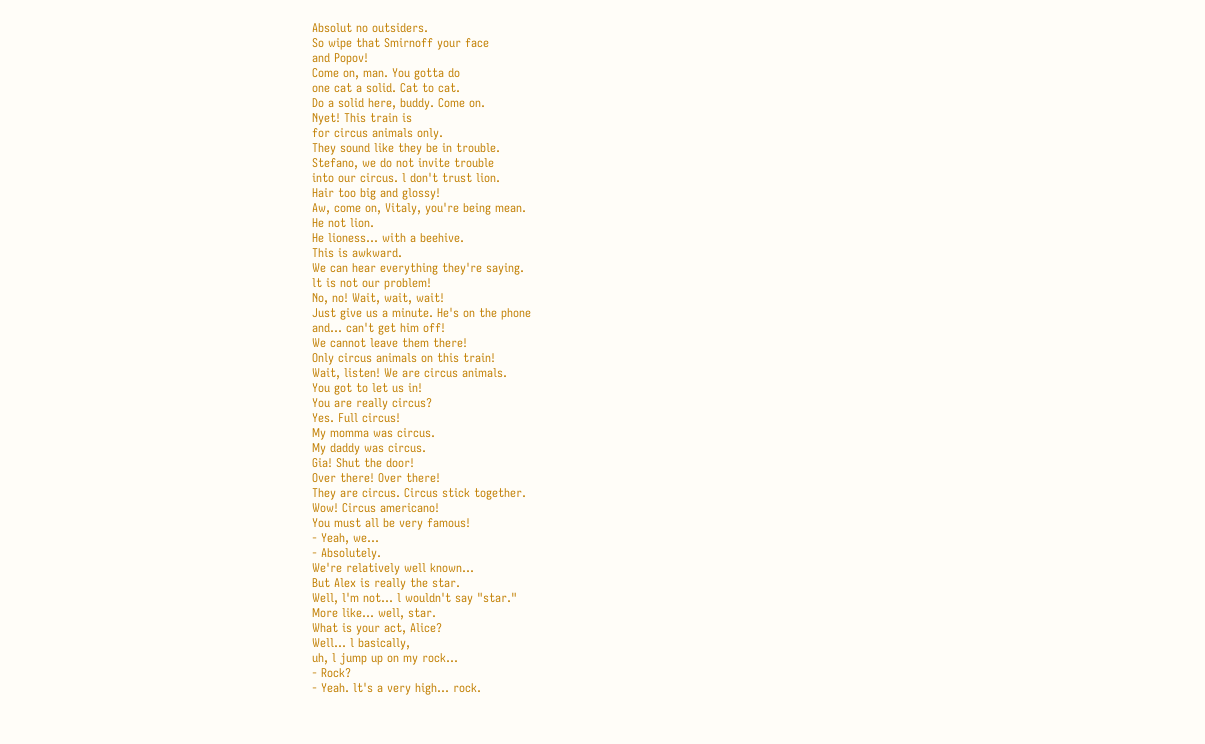Absolut no outsiders.
So wipe that Smirnoff your face
and Popov!
Come on, man. You gotta do
one cat a solid. Cat to cat.
Do a solid here, buddy. Come on.
Nyet! This train is
for circus animals only.
They sound like they be in trouble.
Stefano, we do not invite trouble
into our circus. l don't trust lion.
Hair too big and glossy!
Aw, come on, Vitaly, you're being mean.
He not lion.
He lioness... with a beehive.
This is awkward.
We can hear everything they're saying.
lt is not our problem!
No, no! Wait, wait, wait!
Just give us a minute. He's on the phone
and... can't get him off!
We cannot leave them there!
Only circus animals on this train!
Wait, listen! We are circus animals.
You got to let us in!
You are really circus?
Yes. Full circus!
My momma was circus.
My daddy was circus.
Gia! Shut the door!
Over there! Over there!
They are circus. Circus stick together.
Wow! Circus americano!
You must all be very famous!
- Yeah, we...
- Absolutely.
We're relatively well known...
But Alex is really the star.
Well, l'm not... l wouldn't say "star."
More like... well, star.
What is your act, Alice?
Well... l basically,
uh, l jump up on my rock...
- Rock?
- Yeah. lt's a very high... rock.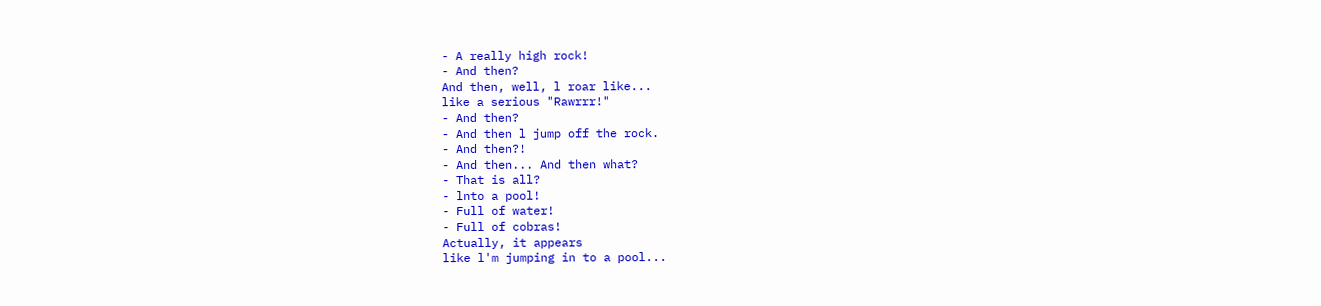- A really high rock!
- And then?
And then, well, l roar like...
like a serious "Rawrrr!"
- And then?
- And then l jump off the rock.
- And then?!
- And then... And then what?
- That is all?
- lnto a pool!
- Full of water!
- Full of cobras!
Actually, it appears
like l'm jumping in to a pool...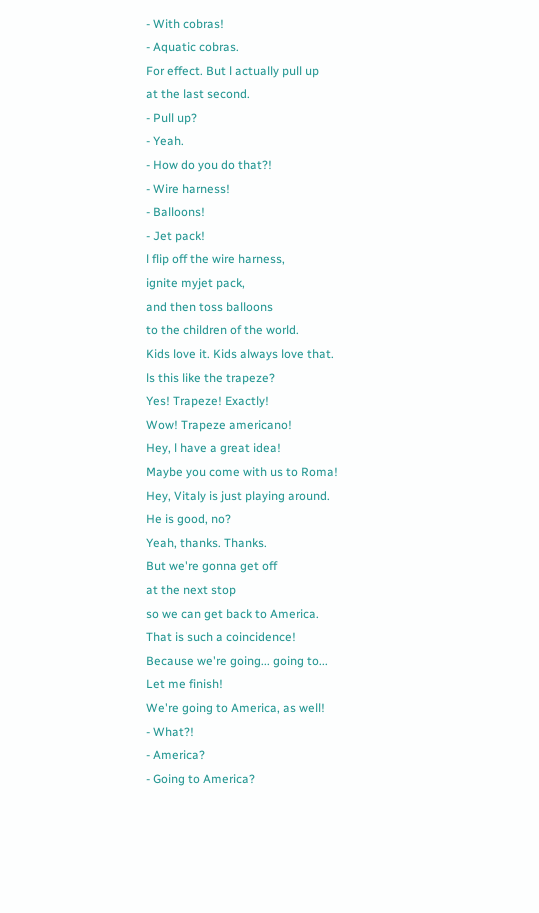- With cobras!
- Aquatic cobras.
For effect. But l actually pull up
at the last second.
- Pull up?
- Yeah.
- How do you do that?!
- Wire harness!
- Balloons!
- Jet pack!
l flip off the wire harness,
ignite myjet pack,
and then toss balloons
to the children of the world.
Kids love it. Kids always love that.
ls this like the trapeze?
Yes! Trapeze! Exactly!
Wow! Trapeze americano!
Hey, l have a great idea!
Maybe you come with us to Roma!
Hey, Vitaly is just playing around.
He is good, no?
Yeah, thanks. Thanks.
But we're gonna get off
at the next stop
so we can get back to America.
That is such a coincidence!
Because we're going... going to...
Let me finish!
We're going to America, as well!
- What?!
- America?
- Going to America?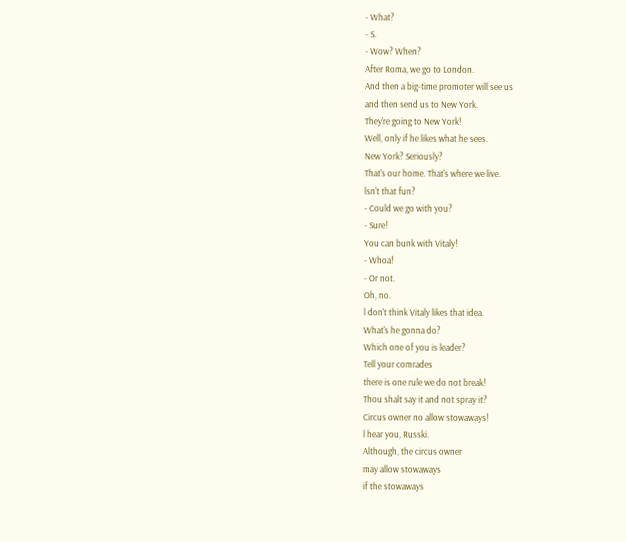- What?
- S.
- Wow? When?
After Roma, we go to London.
And then a big-time promoter will see us
and then send us to New York.
They're going to New York!
Well, only if he likes what he sees.
New York? Seriously?
That's our home. That's where we live.
lsn't that fun?
- Could we go with you?
- Sure!
You can bunk with Vitaly!
- Whoa!
- Or not.
Oh, no.
l don't think Vitaly likes that idea.
What's he gonna do?
Which one of you is leader?
Tell your comrades
there is one rule we do not break!
Thou shalt say it and not spray it?
Circus owner no allow stowaways!
l hear you, Russki.
Although, the circus owner
may allow stowaways
if the stowaways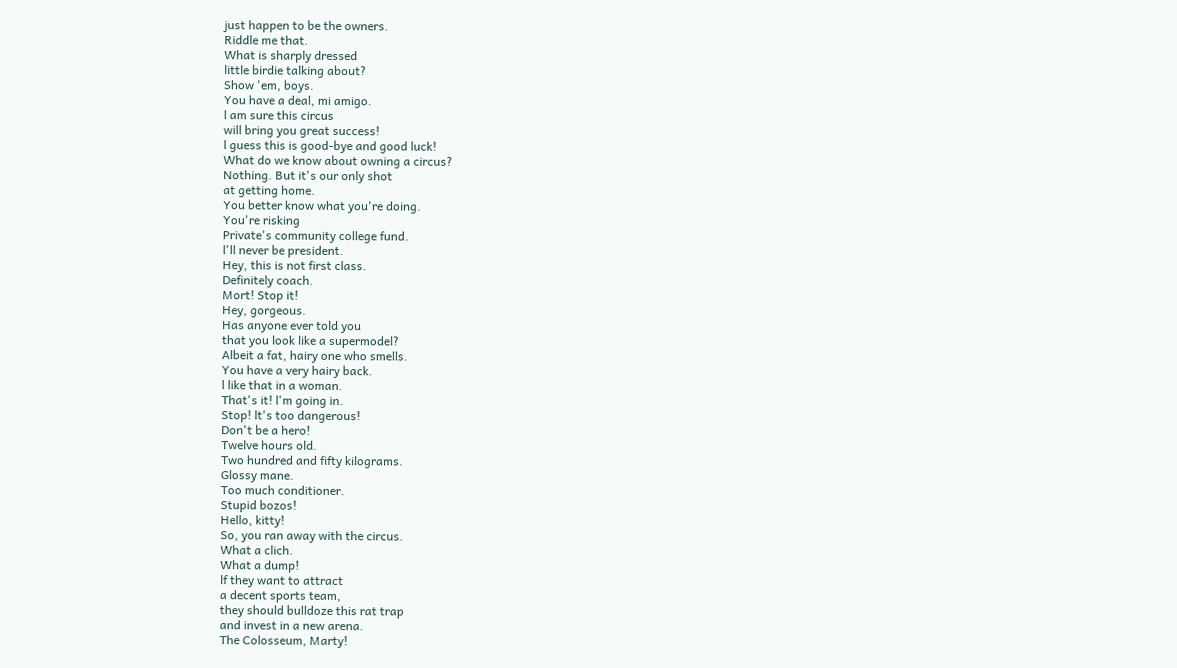just happen to be the owners.
Riddle me that.
What is sharply dressed
little birdie talking about?
Show 'em, boys.
You have a deal, mi amigo.
l am sure this circus
will bring you great success!
l guess this is good-bye and good luck!
What do we know about owning a circus?
Nothing. But it's our only shot
at getting home.
You better know what you're doing.
You're risking
Private's community college fund.
l'll never be president.
Hey, this is not first class.
Definitely coach.
Mort! Stop it!
Hey, gorgeous.
Has anyone ever told you
that you look like a supermodel?
Albeit a fat, hairy one who smells.
You have a very hairy back.
l like that in a woman.
That's it! l'm going in.
Stop! lt's too dangerous!
Don't be a hero!
Twelve hours old.
Two hundred and fifty kilograms.
Glossy mane.
Too much conditioner.
Stupid bozos!
Hello, kitty!
So, you ran away with the circus.
What a clich.
What a dump!
lf they want to attract
a decent sports team,
they should bulldoze this rat trap
and invest in a new arena.
The Colosseum, Marty!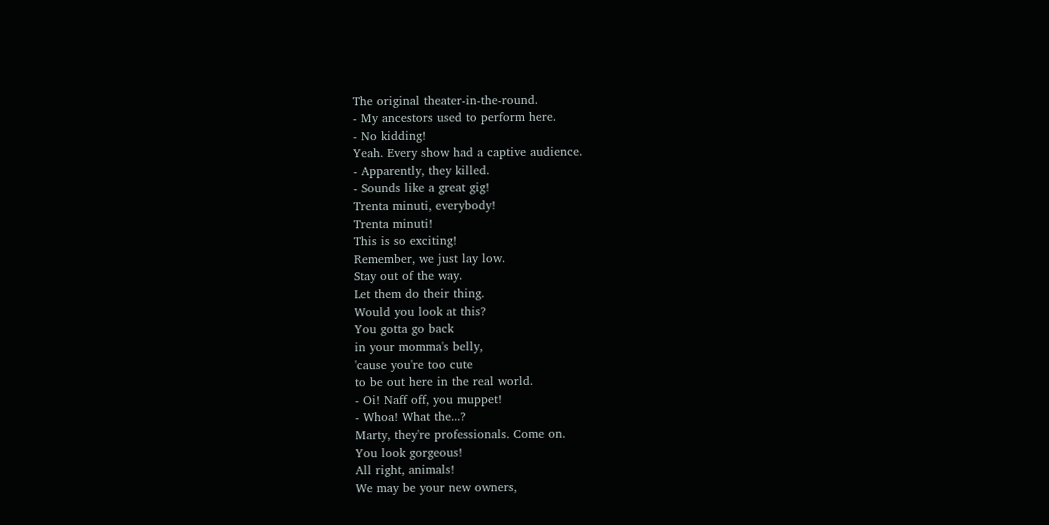The original theater-in-the-round.
- My ancestors used to perform here.
- No kidding!
Yeah. Every show had a captive audience.
- Apparently, they killed.
- Sounds like a great gig!
Trenta minuti, everybody!
Trenta minuti!
This is so exciting!
Remember, we just lay low.
Stay out of the way.
Let them do their thing.
Would you look at this?
You gotta go back
in your momma's belly,
'cause you're too cute
to be out here in the real world.
- Oi! Naff off, you muppet!
- Whoa! What the...?
Marty, they're professionals. Come on.
You look gorgeous!
All right, animals!
We may be your new owners,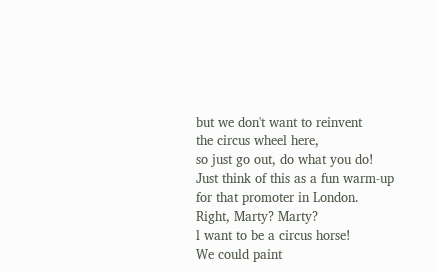but we don't want to reinvent
the circus wheel here,
so just go out, do what you do!
Just think of this as a fun warm-up
for that promoter in London.
Right, Marty? Marty?
l want to be a circus horse!
We could paint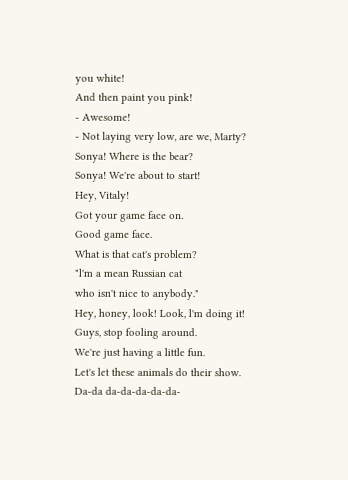you white!
And then paint you pink!
- Awesome!
- Not laying very low, are we, Marty?
Sonya! Where is the bear?
Sonya! We're about to start!
Hey, Vitaly!
Got your game face on.
Good game face.
What is that cat's problem?
"l'm a mean Russian cat
who isn't nice to anybody."
Hey, honey, look! Look, l'm doing it!
Guys, stop fooling around.
We're just having a little fun.
Let's let these animals do their show.
Da-da da-da-da-da-da-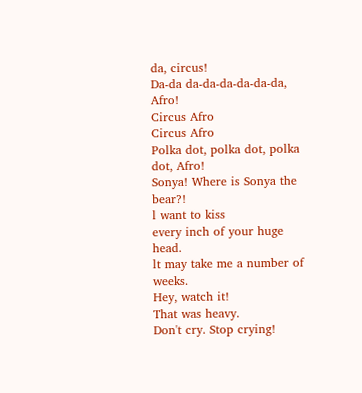da, circus!
Da-da da-da-da-da-da-da, Afro!
Circus Afro
Circus Afro
Polka dot, polka dot, polka dot, Afro!
Sonya! Where is Sonya the bear?!
l want to kiss
every inch of your huge head.
lt may take me a number of weeks.
Hey, watch it!
That was heavy.
Don't cry. Stop crying!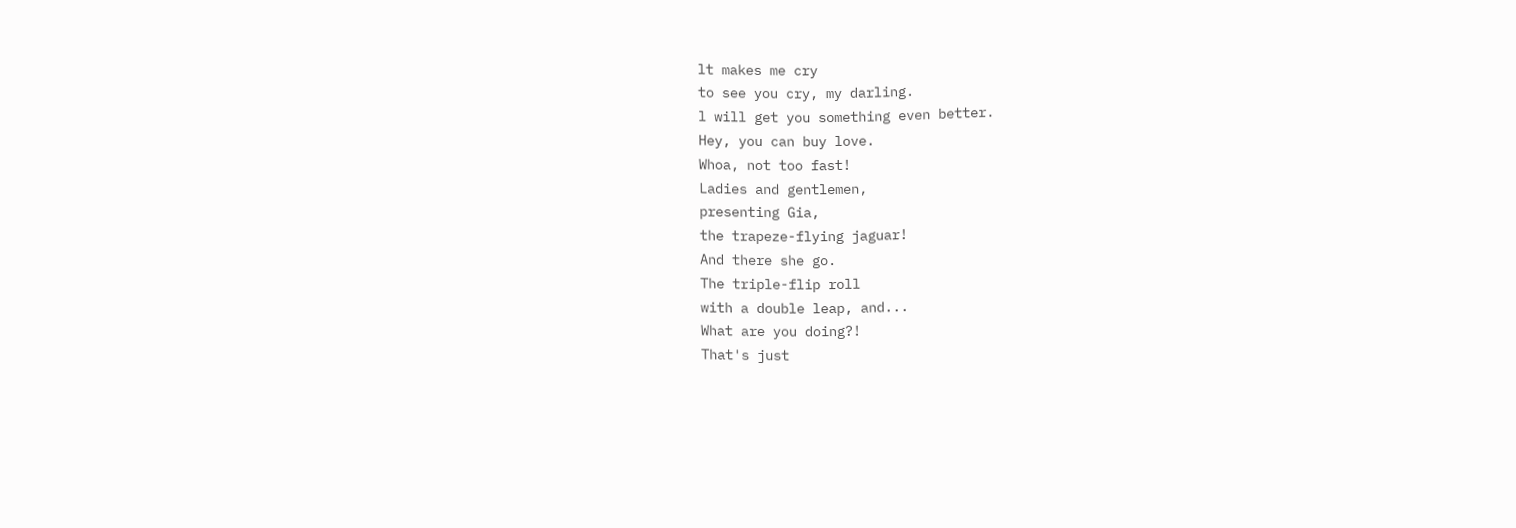lt makes me cry
to see you cry, my darling.
l will get you something even better.
Hey, you can buy love.
Whoa, not too fast!
Ladies and gentlemen,
presenting Gia,
the trapeze-flying jaguar!
And there she go.
The triple-flip roll
with a double leap, and...
What are you doing?!
That's just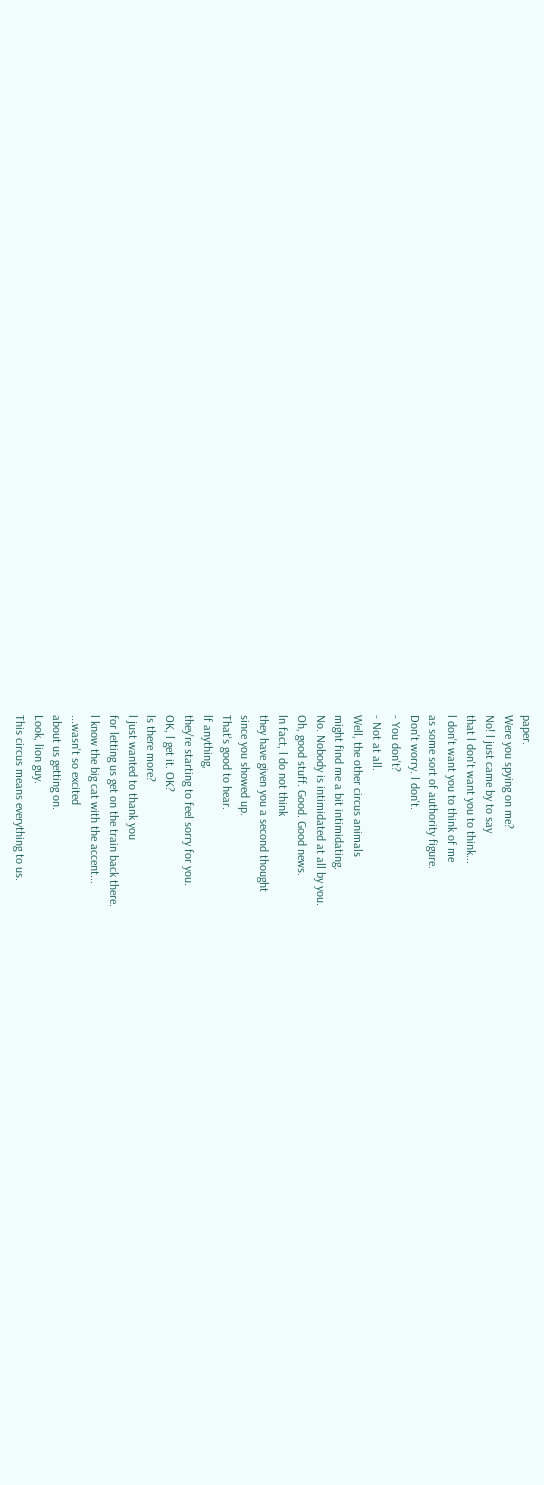paper.
Were you spying on me?
No! l just came by to say
that l don't want you to think...
l don't want you to think of me
as some sort of authority figure.
Don't worry. l don't.
- You don't?
- Not at all.
Well, the other circus animals
might find me a bit intimidating.
No. Nobody is intimidated at all by you.
Oh, good stuff. Good. Good news.
ln fact, l do not think
they have given you a second thought
since you showed up.
That's good to hear.
lf anything,
they're starting to feel sorry for you.
OK, l get it. OK?
ls there more?
l just wanted to thank you
for letting us get on the train back there.
l know the big cat with the accent...
...wasn't so excited
about us getting on.
Look, lion guy.
This circus means everything to us.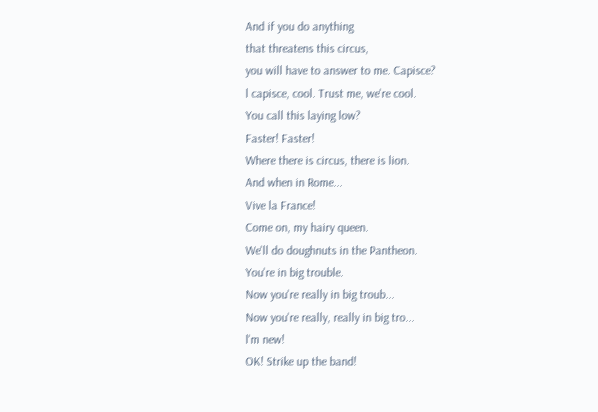And if you do anything
that threatens this circus,
you will have to answer to me. Capisce?
l capisce, cool. Trust me, we're cool.
You call this laying low?
Faster! Faster!
Where there is circus, there is lion.
And when in Rome...
Vive la France!
Come on, my hairy queen.
We'll do doughnuts in the Pantheon.
You're in big trouble.
Now you're really in big troub...
Now you're really, really in big tro...
l'm new!
OK! Strike up the band!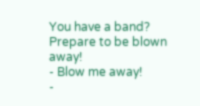You have a band?
Prepare to be blown away!
- Blow me away!
-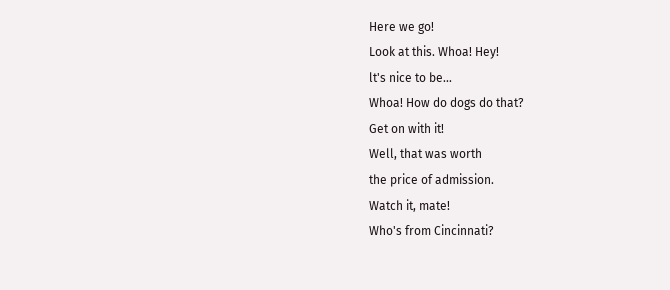Here we go!
Look at this. Whoa! Hey!
lt's nice to be...
Whoa! How do dogs do that?
Get on with it!
Well, that was worth
the price of admission.
Watch it, mate!
Who's from Cincinnati?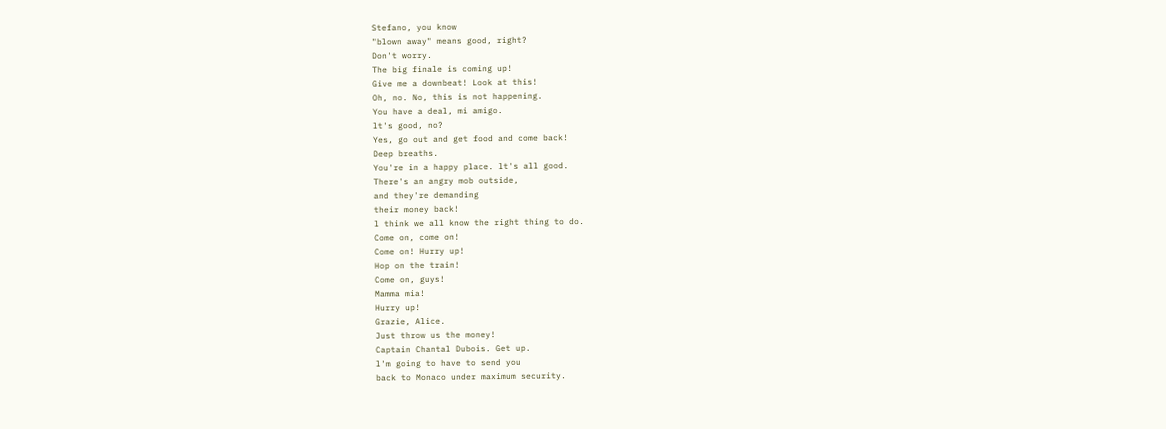Stefano, you know
"blown away" means good, right?
Don't worry.
The big finale is coming up!
Give me a downbeat! Look at this!
Oh, no. No, this is not happening.
You have a deal, mi amigo.
lt's good, no?
Yes, go out and get food and come back!
Deep breaths.
You're in a happy place. lt's all good.
There's an angry mob outside,
and they're demanding
their money back!
l think we all know the right thing to do.
Come on, come on!
Come on! Hurry up!
Hop on the train!
Come on, guys!
Mamma mia!
Hurry up!
Grazie, Alice.
Just throw us the money!
Captain Chantal Dubois. Get up.
l'm going to have to send you
back to Monaco under maximum security.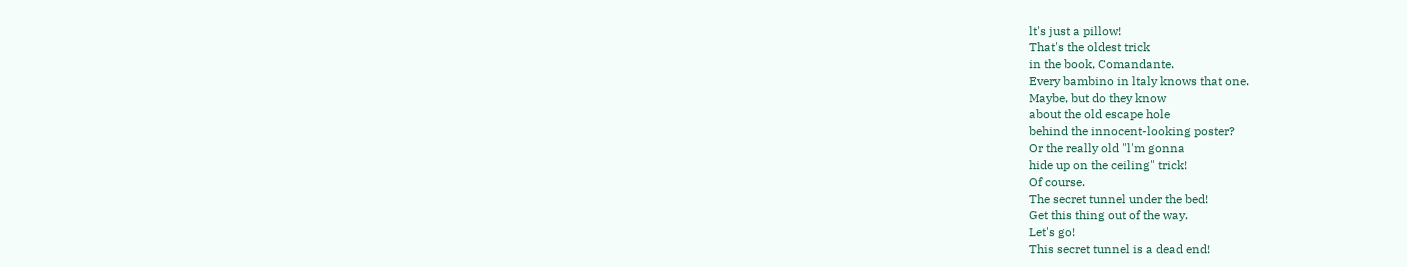lt's just a pillow!
That's the oldest trick
in the book, Comandante.
Every bambino in ltaly knows that one.
Maybe, but do they know
about the old escape hole
behind the innocent-looking poster?
Or the really old "l'm gonna
hide up on the ceiling" trick!
Of course.
The secret tunnel under the bed!
Get this thing out of the way.
Let's go!
This secret tunnel is a dead end!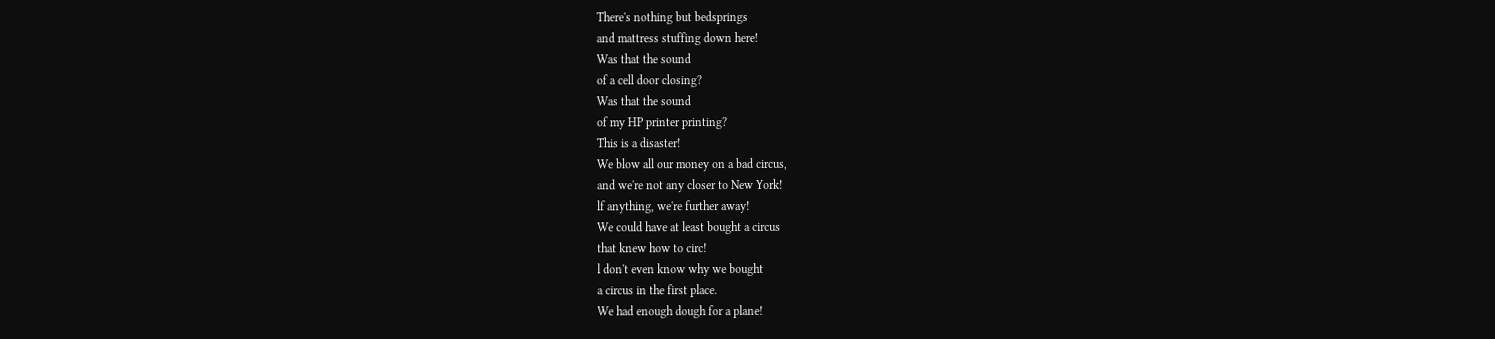There's nothing but bedsprings
and mattress stuffing down here!
Was that the sound
of a cell door closing?
Was that the sound
of my HP printer printing?
This is a disaster!
We blow all our money on a bad circus,
and we're not any closer to New York!
lf anything, we're further away!
We could have at least bought a circus
that knew how to circ!
l don't even know why we bought
a circus in the first place.
We had enough dough for a plane!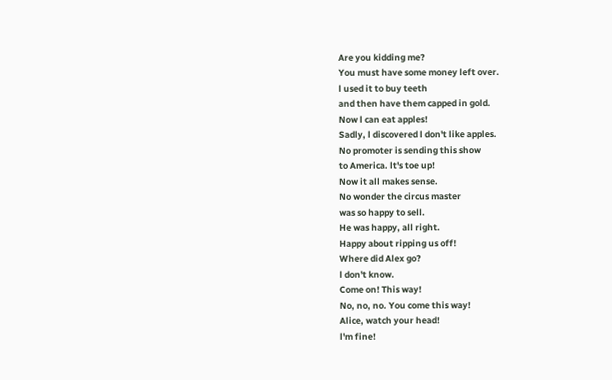Are you kidding me?
You must have some money left over.
l used it to buy teeth
and then have them capped in gold.
Now l can eat apples!
Sadly, l discovered l don't like apples.
No promoter is sending this show
to America. lt's toe up!
Now it all makes sense.
No wonder the circus master
was so happy to sell.
He was happy, all right.
Happy about ripping us off!
Where did Alex go?
l don't know.
Come on! This way!
No, no, no. You come this way!
Alice, watch your head!
l'm fine!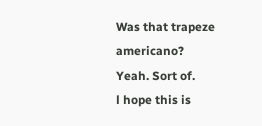Was that trapeze americano?
Yeah. Sort of.
l hope this is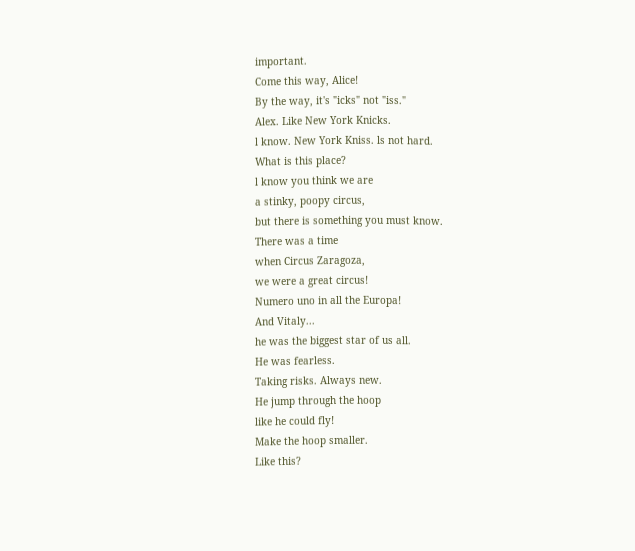important.
Come this way, Alice!
By the way, it's "icks" not "iss."
Alex. Like New York Knicks.
l know. New York Kniss. ls not hard.
What is this place?
l know you think we are
a stinky, poopy circus,
but there is something you must know.
There was a time
when Circus Zaragoza,
we were a great circus!
Numero uno in all the Europa!
And Vitaly...
he was the biggest star of us all.
He was fearless.
Taking risks. Always new.
He jump through the hoop
like he could fly!
Make the hoop smaller.
Like this?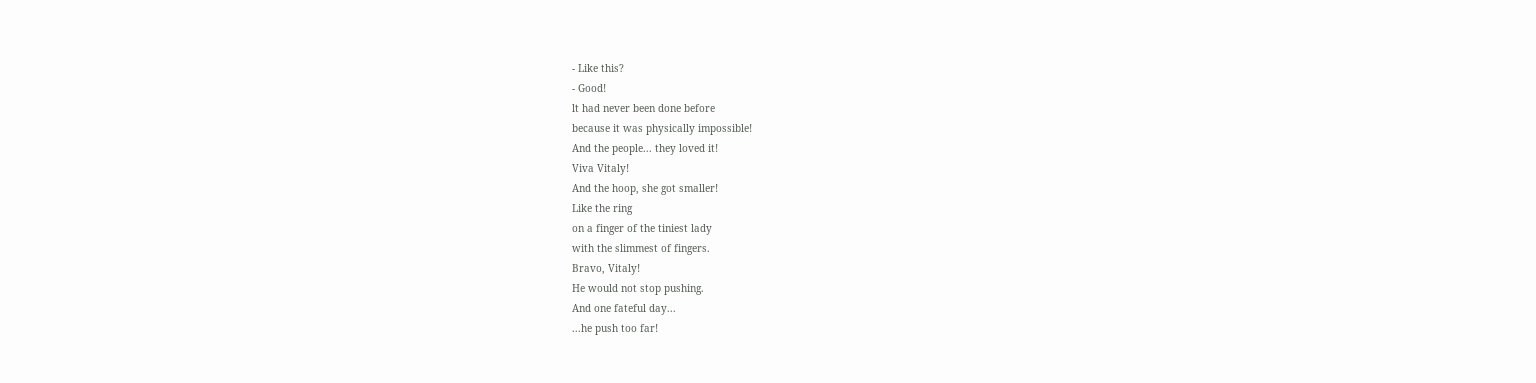- Like this?
- Good!
lt had never been done before
because it was physically impossible!
And the people... they loved it!
Viva Vitaly!
And the hoop, she got smaller!
Like the ring
on a finger of the tiniest lady
with the slimmest of fingers.
Bravo, Vitaly!
He would not stop pushing.
And one fateful day...
...he push too far!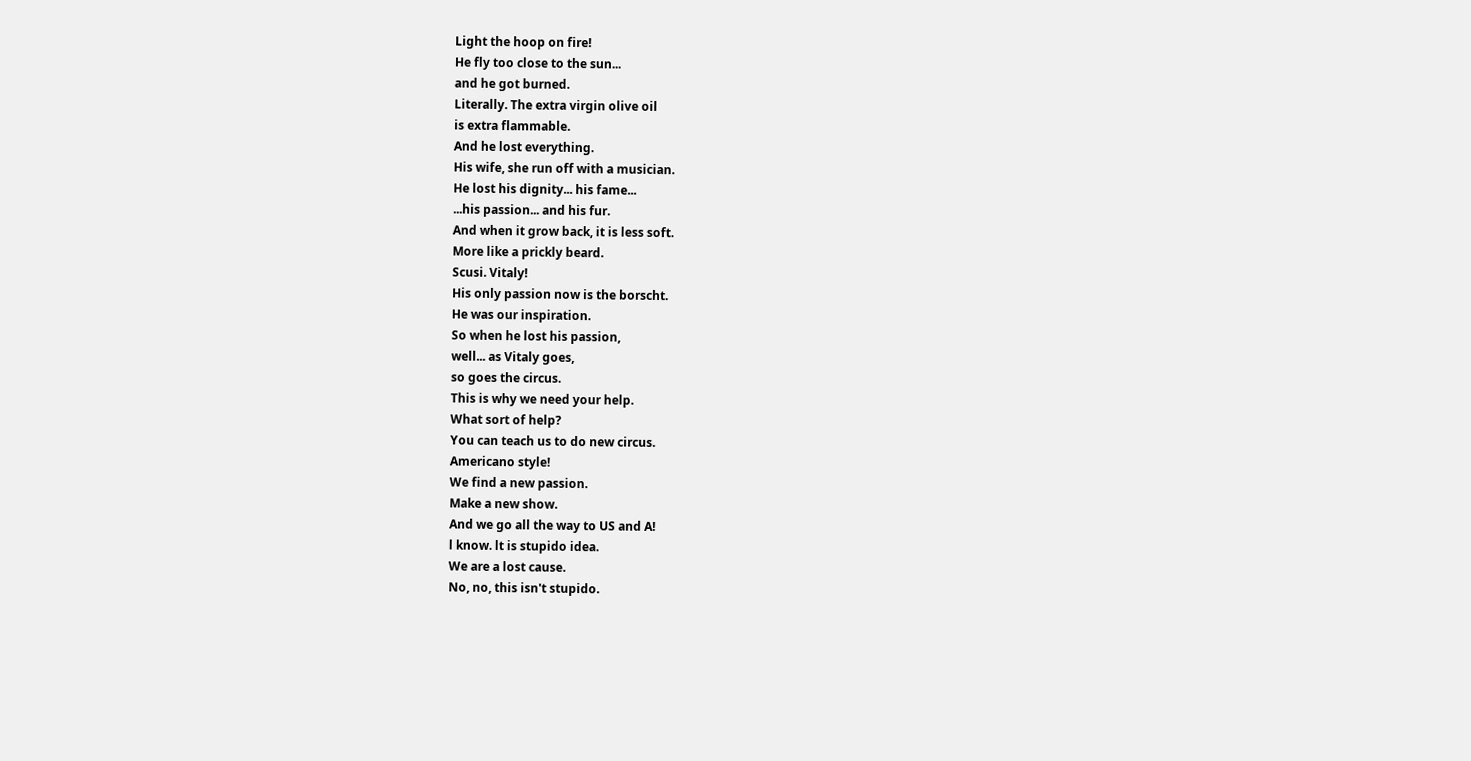Light the hoop on fire!
He fly too close to the sun...
and he got burned.
Literally. The extra virgin olive oil
is extra flammable.
And he lost everything.
His wife, she run off with a musician.
He lost his dignity... his fame...
...his passion... and his fur.
And when it grow back, it is less soft.
More like a prickly beard.
Scusi. Vitaly!
His only passion now is the borscht.
He was our inspiration.
So when he lost his passion,
well... as Vitaly goes,
so goes the circus.
This is why we need your help.
What sort of help?
You can teach us to do new circus.
Americano style!
We find a new passion.
Make a new show.
And we go all the way to US and A!
l know. lt is stupido idea.
We are a lost cause.
No, no, this isn't stupido.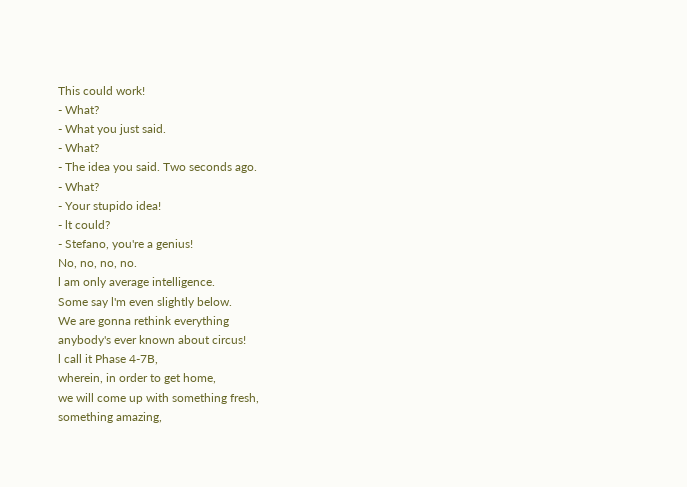This could work!
- What?
- What you just said.
- What?
- The idea you said. Two seconds ago.
- What?
- Your stupido idea!
- lt could?
- Stefano, you're a genius!
No, no, no, no.
l am only average intelligence.
Some say l'm even slightly below.
We are gonna rethink everything
anybody's ever known about circus!
l call it Phase 4-7B,
wherein, in order to get home,
we will come up with something fresh,
something amazing,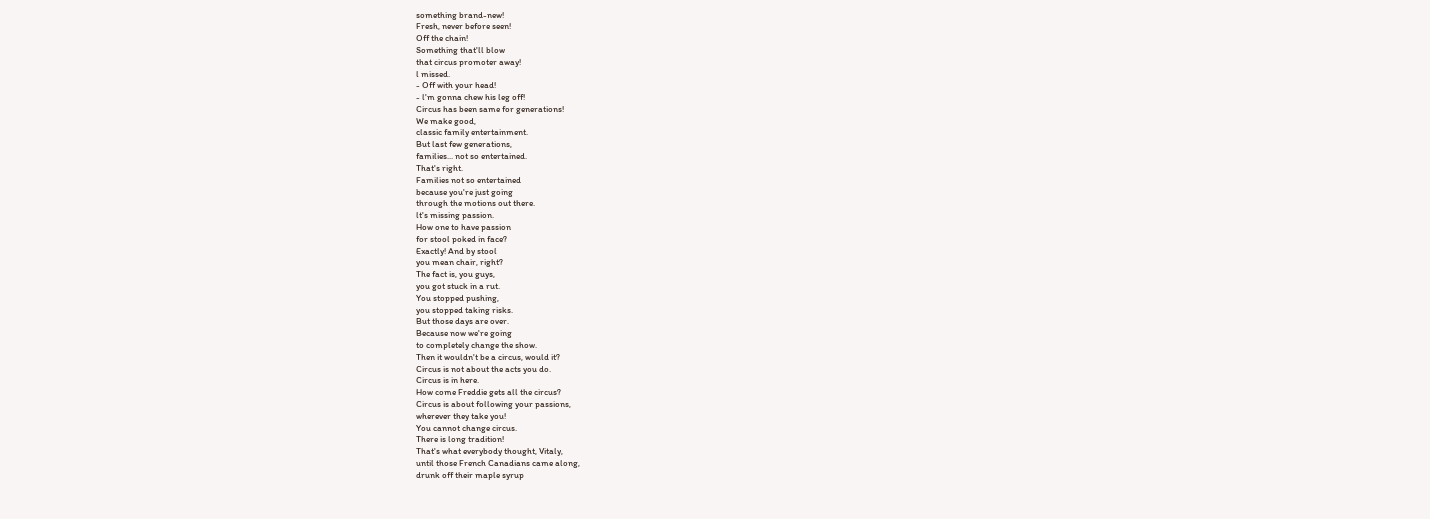something brand-new!
Fresh, never before seen!
Off the chain!
Something that'll blow
that circus promoter away!
l missed.
- Off with your head!
- l'm gonna chew his leg off!
Circus has been same for generations!
We make good,
classic family entertainment.
But last few generations,
families... not so entertained.
That's right.
Families not so entertained
because you're just going
through the motions out there.
lt's missing passion.
How one to have passion
for stool poked in face?
Exactly! And by stool
you mean chair, right?
The fact is, you guys,
you got stuck in a rut.
You stopped pushing,
you stopped taking risks.
But those days are over.
Because now we're going
to completely change the show.
Then it wouldn't be a circus, would it?
Circus is not about the acts you do.
Circus is in here.
How come Freddie gets all the circus?
Circus is about following your passions,
wherever they take you!
You cannot change circus.
There is long tradition!
That's what everybody thought, Vitaly,
until those French Canadians came along,
drunk off their maple syrup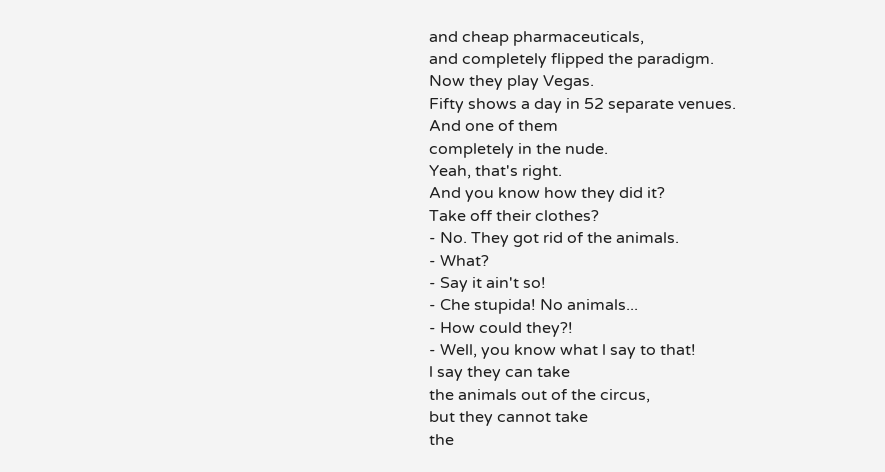and cheap pharmaceuticals,
and completely flipped the paradigm.
Now they play Vegas.
Fifty shows a day in 52 separate venues.
And one of them
completely in the nude.
Yeah, that's right.
And you know how they did it?
Take off their clothes?
- No. They got rid of the animals.
- What?
- Say it ain't so!
- Che stupida! No animals...
- How could they?!
- Well, you know what l say to that!
l say they can take
the animals out of the circus,
but they cannot take
the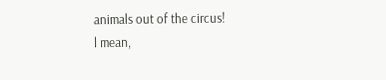animals out of the circus!
l mean,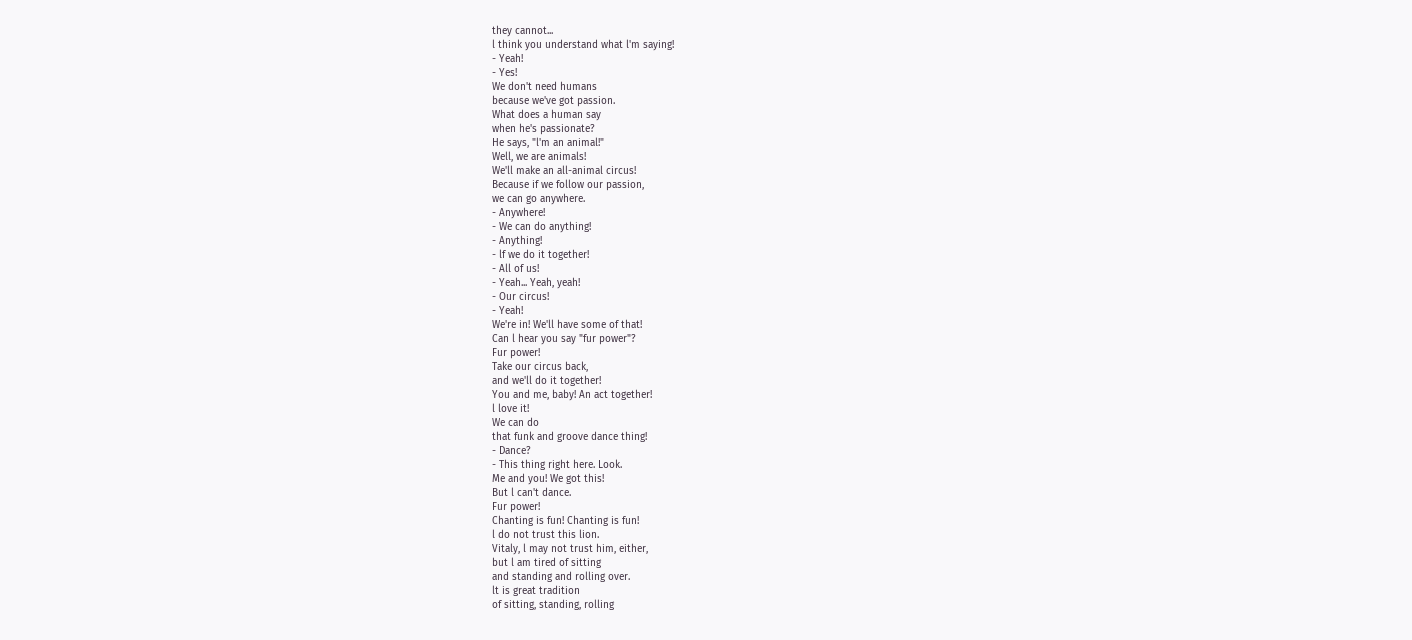they cannot...
l think you understand what l'm saying!
- Yeah!
- Yes!
We don't need humans
because we've got passion.
What does a human say
when he's passionate?
He says, "l'm an animal!"
Well, we are animals!
We'll make an all-animal circus!
Because if we follow our passion,
we can go anywhere.
- Anywhere!
- We can do anything!
- Anything!
- lf we do it together!
- All of us!
- Yeah... Yeah, yeah!
- Our circus!
- Yeah!
We're in! We'll have some of that!
Can l hear you say "fur power"?
Fur power!
Take our circus back,
and we'll do it together!
You and me, baby! An act together!
l love it!
We can do
that funk and groove dance thing!
- Dance?
- This thing right here. Look.
Me and you! We got this!
But l can't dance.
Fur power!
Chanting is fun! Chanting is fun!
l do not trust this lion.
Vitaly, l may not trust him, either,
but l am tired of sitting
and standing and rolling over.
lt is great tradition
of sitting, standing, rolling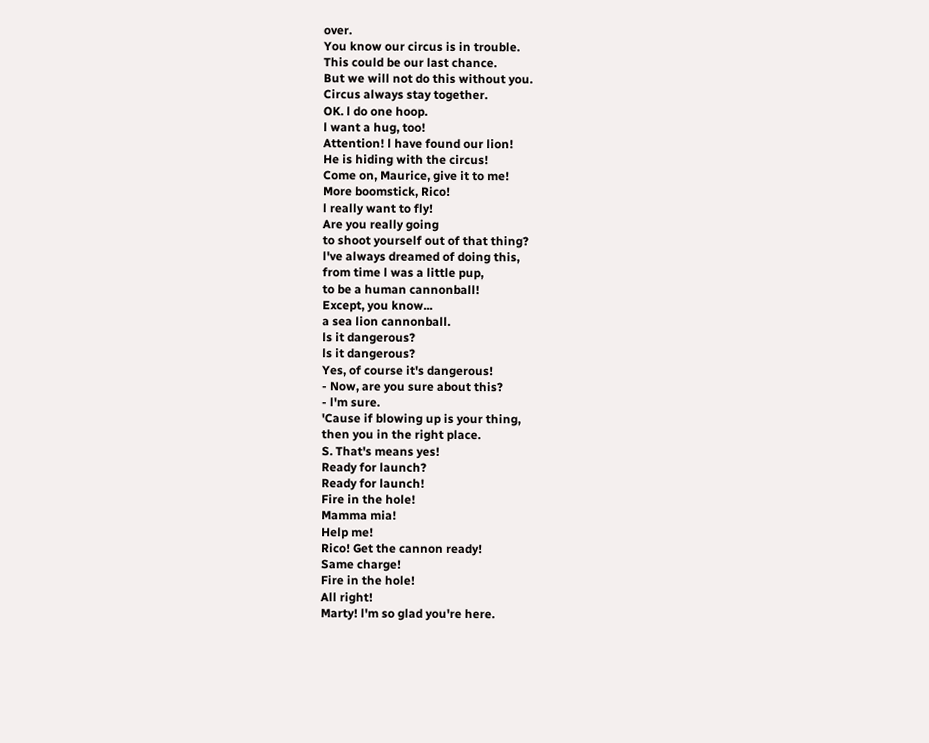over.
You know our circus is in trouble.
This could be our last chance.
But we will not do this without you.
Circus always stay together.
OK. l do one hoop.
l want a hug, too!
Attention! l have found our lion!
He is hiding with the circus!
Come on, Maurice, give it to me!
More boomstick, Rico!
l really want to fly!
Are you really going
to shoot yourself out of that thing?
l've always dreamed of doing this,
from time l was a little pup,
to be a human cannonball!
Except, you know...
a sea lion cannonball.
ls it dangerous?
ls it dangerous?
Yes, of course it's dangerous!
- Now, are you sure about this?
- l'm sure.
'Cause if blowing up is your thing,
then you in the right place.
S. That's means yes!
Ready for launch?
Ready for launch!
Fire in the hole!
Mamma mia!
Help me!
Rico! Get the cannon ready!
Same charge!
Fire in the hole!
All right!
Marty! l'm so glad you're here.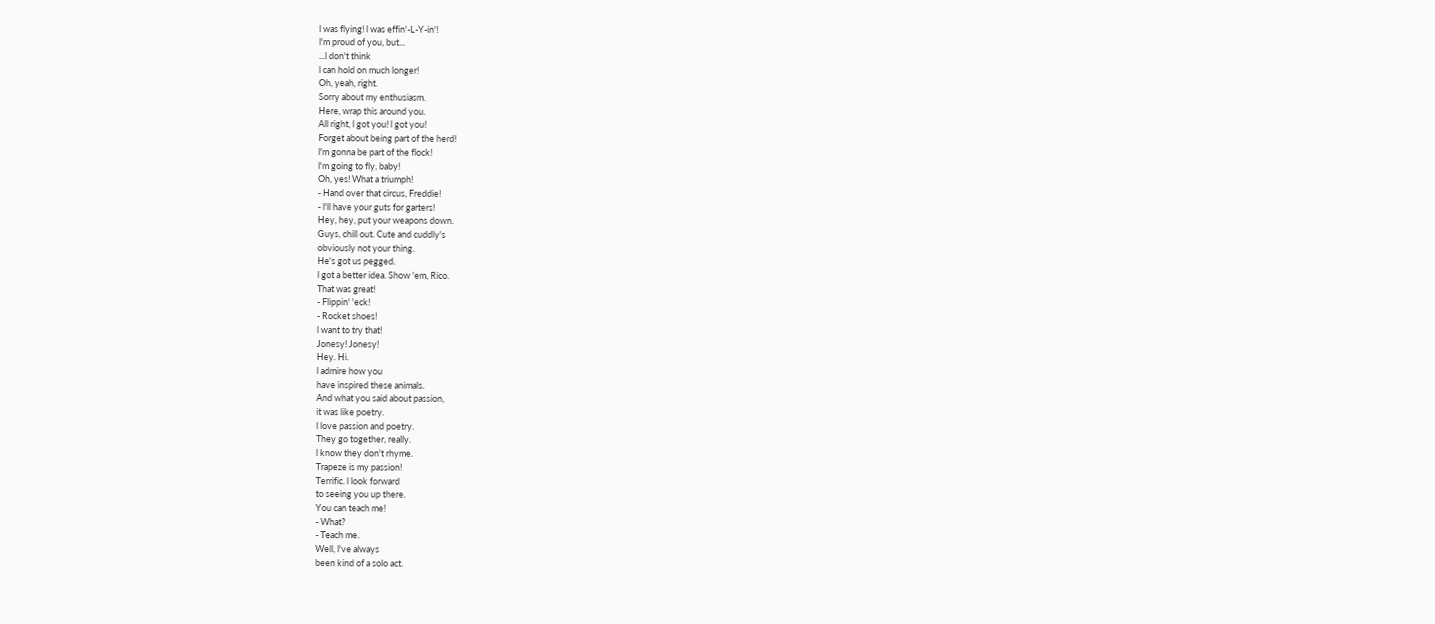l was flying! l was effin'-L-Y-in'!
l'm proud of you, but...
...l don't think
l can hold on much longer!
Oh, yeah, right.
Sorry about my enthusiasm.
Here, wrap this around you.
All right, l got you! l got you!
Forget about being part of the herd!
l'm gonna be part of the flock!
l'm going to fly, baby!
Oh, yes! What a triumph!
- Hand over that circus, Freddie!
- l'll have your guts for garters!
Hey, hey, put your weapons down.
Guys, chill out. Cute and cuddly's
obviously not your thing.
He's got us pegged.
l got a better idea. Show 'em, Rico.
That was great!
- Flippin' 'eck!
- Rocket shoes!
l want to try that!
Jonesy! Jonesy!
Hey. Hi.
l admire how you
have inspired these animals.
And what you said about passion,
it was like poetry.
l love passion and poetry.
They go together, really.
l know they don't rhyme.
Trapeze is my passion!
Terrific. l look forward
to seeing you up there.
You can teach me!
- What?
- Teach me.
Well, l've always
been kind of a solo act.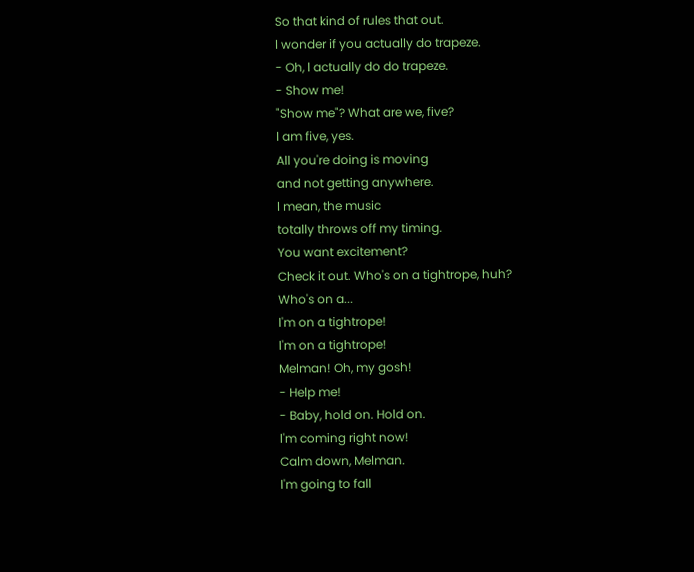So that kind of rules that out.
l wonder if you actually do trapeze.
- Oh, l actually do do trapeze.
- Show me!
"Show me"? What are we, five?
l am five, yes.
All you're doing is moving
and not getting anywhere.
l mean, the music
totally throws off my timing.
You want excitement?
Check it out. Who's on a tightrope, huh?
Who's on a...
l'm on a tightrope!
l'm on a tightrope!
Melman! Oh, my gosh!
- Help me!
- Baby, hold on. Hold on.
l'm coming right now!
Calm down, Melman.
l'm going to fall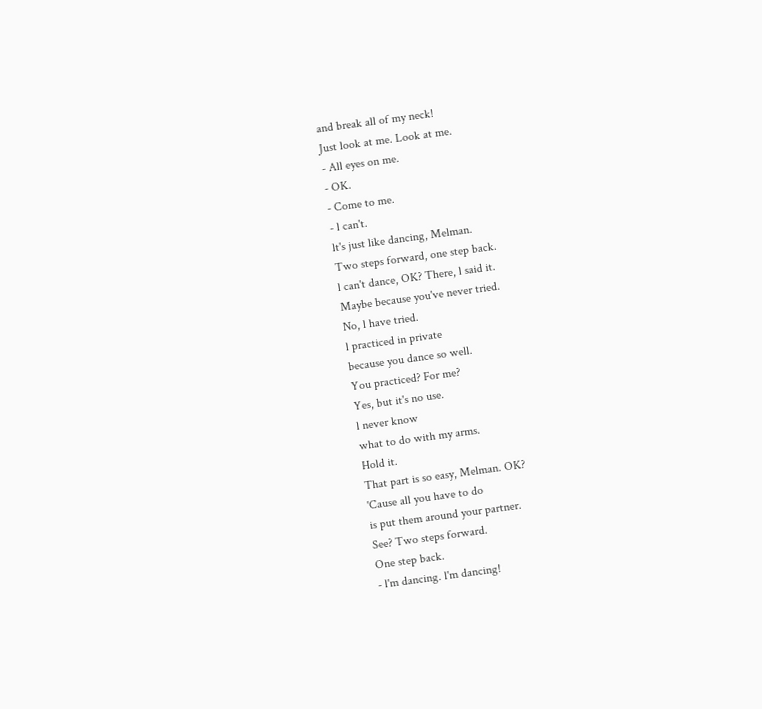and break all of my neck!
Just look at me. Look at me.
- All eyes on me.
- OK.
- Come to me.
- l can't.
lt's just like dancing, Melman.
Two steps forward, one step back.
l can't dance, OK? There, l said it.
Maybe because you've never tried.
No, l have tried.
l practiced in private
because you dance so well.
You practiced? For me?
Yes, but it's no use.
l never know
what to do with my arms.
Hold it.
That part is so easy, Melman. OK?
'Cause all you have to do
is put them around your partner.
See? Two steps forward.
One step back.
- l'm dancing. l'm dancing!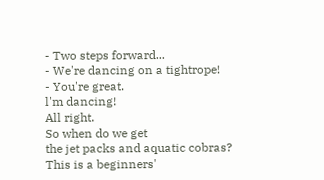- Two steps forward...
- We're dancing on a tightrope!
- You're great.
l'm dancing!
All right.
So when do we get
the jet packs and aquatic cobras?
This is a beginners'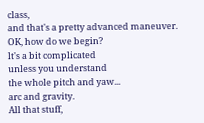class,
and that's a pretty advanced maneuver.
OK, how do we begin?
lt's a bit complicated
unless you understand
the whole pitch and yaw...
arc and gravity.
All that stuff,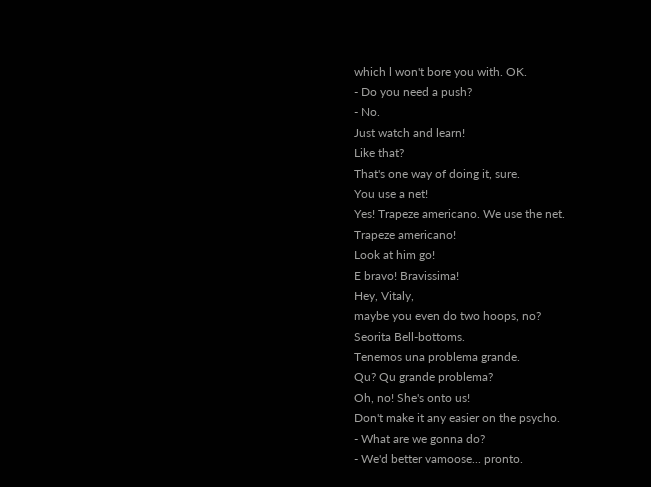which l won't bore you with. OK.
- Do you need a push?
- No.
Just watch and learn!
Like that?
That's one way of doing it, sure.
You use a net!
Yes! Trapeze americano. We use the net.
Trapeze americano!
Look at him go!
E bravo! Bravissima!
Hey, Vitaly,
maybe you even do two hoops, no?
Seorita Bell-bottoms.
Tenemos una problema grande.
Qu? Qu grande problema?
Oh, no! She's onto us!
Don't make it any easier on the psycho.
- What are we gonna do?
- We'd better vamoose... pronto.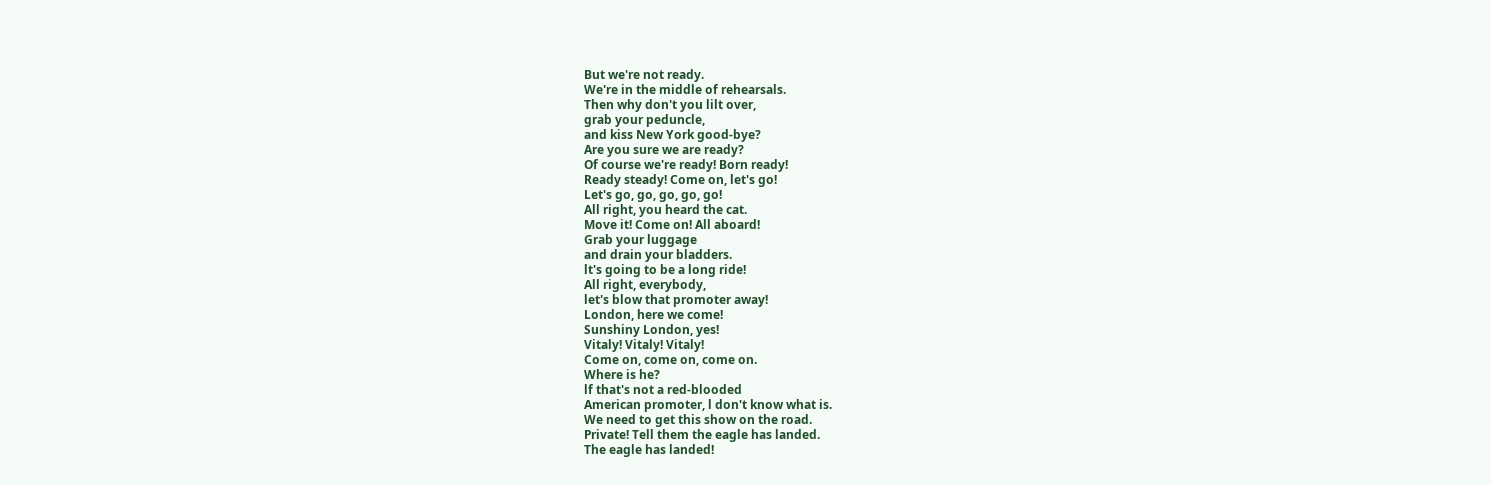But we're not ready.
We're in the middle of rehearsals.
Then why don't you lilt over,
grab your peduncle,
and kiss New York good-bye?
Are you sure we are ready?
Of course we're ready! Born ready!
Ready steady! Come on, let's go!
Let's go, go, go, go, go!
All right, you heard the cat.
Move it! Come on! All aboard!
Grab your luggage
and drain your bladders.
lt's going to be a long ride!
All right, everybody,
let's blow that promoter away!
London, here we come!
Sunshiny London, yes!
Vitaly! Vitaly! Vitaly!
Come on, come on, come on.
Where is he?
lf that's not a red-blooded
American promoter, l don't know what is.
We need to get this show on the road.
Private! Tell them the eagle has landed.
The eagle has landed!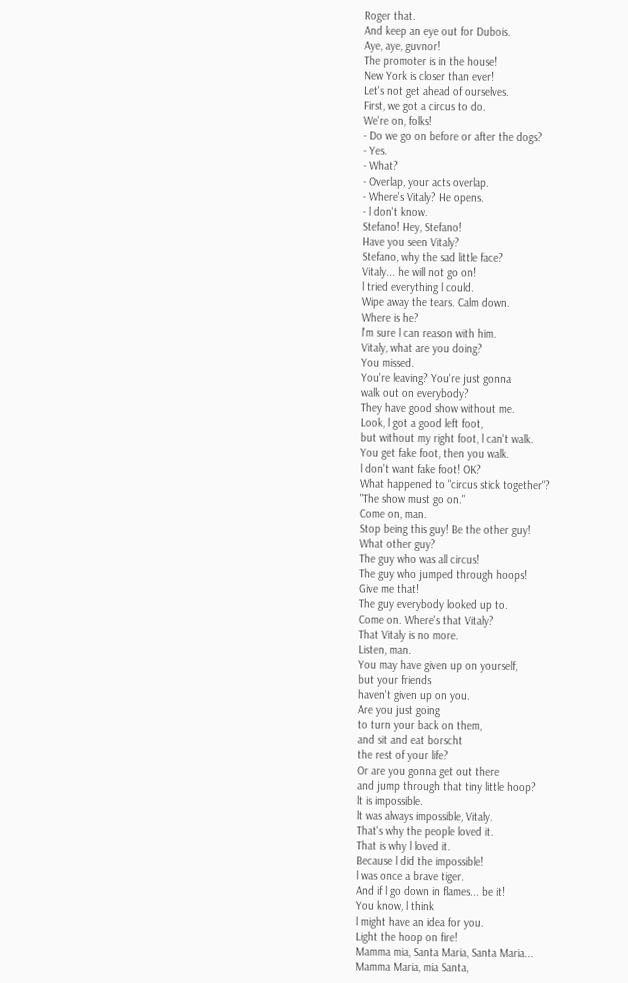Roger that.
And keep an eye out for Dubois.
Aye, aye, guvnor!
The promoter is in the house!
New York is closer than ever!
Let's not get ahead of ourselves.
First, we got a circus to do.
We're on, folks!
- Do we go on before or after the dogs?
- Yes.
- What?
- Overlap, your acts overlap.
- Where's Vitaly? He opens.
- l don't know.
Stefano! Hey, Stefano!
Have you seen Vitaly?
Stefano, why the sad little face?
Vitaly... he will not go on!
l tried everything l could.
Wipe away the tears. Calm down.
Where is he?
l'm sure l can reason with him.
Vitaly, what are you doing?
You missed.
You're leaving? You're just gonna
walk out on everybody?
They have good show without me.
Look, l got a good left foot,
but without my right foot, l can't walk.
You get fake foot, then you walk.
l don't want fake foot! OK?
What happened to "circus stick together"?
"The show must go on."
Come on, man.
Stop being this guy! Be the other guy!
What other guy?
The guy who was all circus!
The guy who jumped through hoops!
Give me that!
The guy everybody looked up to.
Come on. Where's that Vitaly?
That Vitaly is no more.
Listen, man.
You may have given up on yourself,
but your friends
haven't given up on you.
Are you just going
to turn your back on them,
and sit and eat borscht
the rest of your life?
Or are you gonna get out there
and jump through that tiny little hoop?
lt is impossible.
lt was always impossible, Vitaly.
That's why the people loved it.
That is why l loved it.
Because l did the impossible!
l was once a brave tiger.
And if l go down in flames... be it!
You know, l think
l might have an idea for you.
Light the hoop on fire!
Mamma mia, Santa Maria, Santa Maria...
Mamma Maria, mia Santa,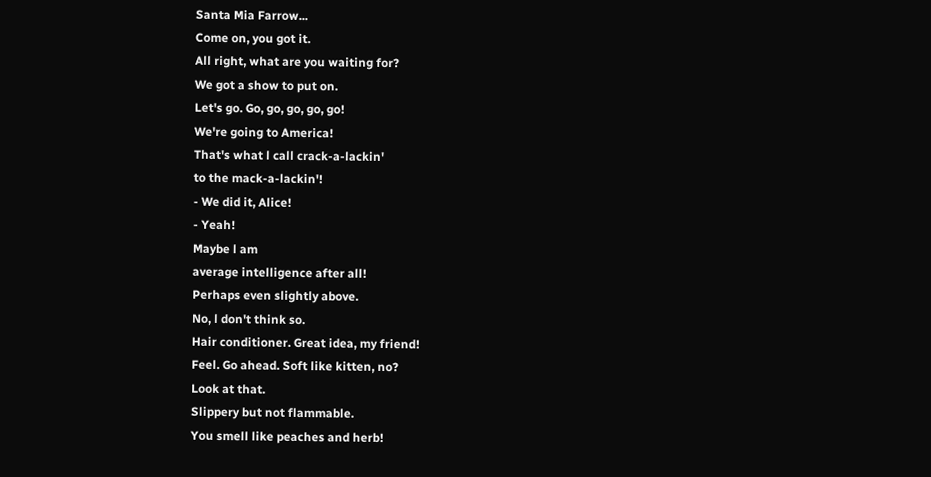Santa Mia Farrow...
Come on, you got it.
All right, what are you waiting for?
We got a show to put on.
Let's go. Go, go, go, go, go!
We're going to America!
That's what l call crack-a-lackin'
to the mack-a-lackin'!
- We did it, Alice!
- Yeah!
Maybe l am
average intelligence after all!
Perhaps even slightly above.
No, l don't think so.
Hair conditioner. Great idea, my friend!
Feel. Go ahead. Soft like kitten, no?
Look at that.
Slippery but not flammable.
You smell like peaches and herb!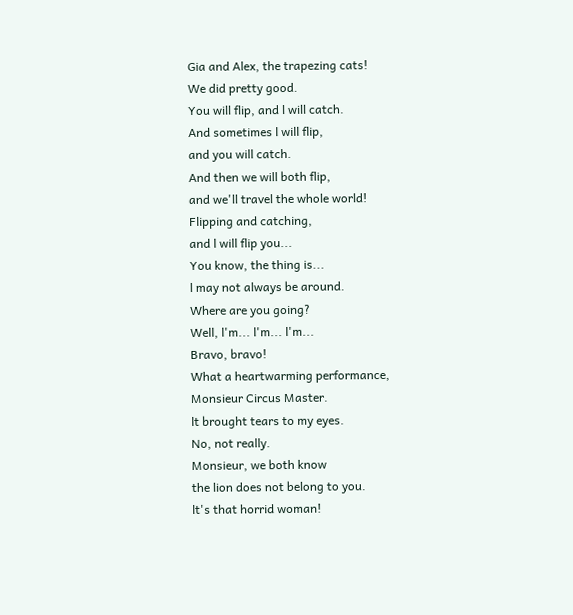Gia and Alex, the trapezing cats!
We did pretty good.
You will flip, and l will catch.
And sometimes l will flip,
and you will catch.
And then we will both flip,
and we'll travel the whole world!
Flipping and catching,
and l will flip you...
You know, the thing is...
l may not always be around.
Where are you going?
Well, l'm... l'm... l'm...
Bravo, bravo!
What a heartwarming performance,
Monsieur Circus Master.
lt brought tears to my eyes.
No, not really.
Monsieur, we both know
the lion does not belong to you.
lt's that horrid woman!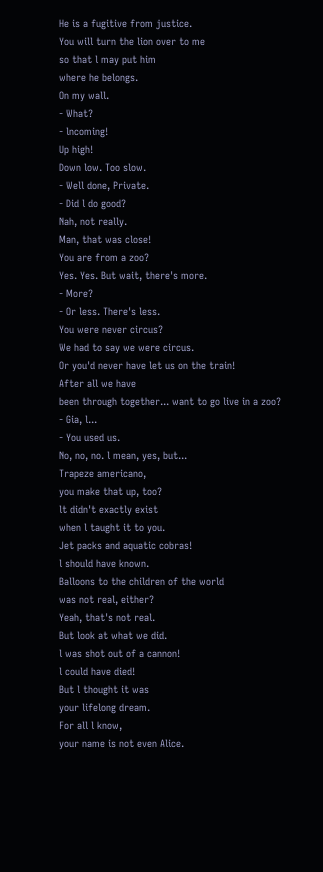He is a fugitive from justice.
You will turn the lion over to me
so that l may put him
where he belongs.
On my wall.
- What?
- lncoming!
Up high!
Down low. Too slow.
- Well done, Private.
- Did l do good?
Nah, not really.
Man, that was close!
You are from a zoo?
Yes. Yes. But wait, there's more.
- More?
- Or less. There's less.
You were never circus?
We had to say we were circus.
Or you'd never have let us on the train!
After all we have
been through together... want to go live in a zoo?
- Gia, l...
- You used us.
No, no, no. l mean, yes, but...
Trapeze americano,
you make that up, too?
lt didn't exactly exist
when l taught it to you.
Jet packs and aquatic cobras!
l should have known.
Balloons to the children of the world
was not real, either?
Yeah, that's not real.
But look at what we did.
l was shot out of a cannon!
l could have died!
But l thought it was
your lifelong dream.
For all l know,
your name is not even Alice.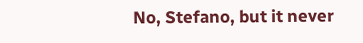No, Stefano, but it never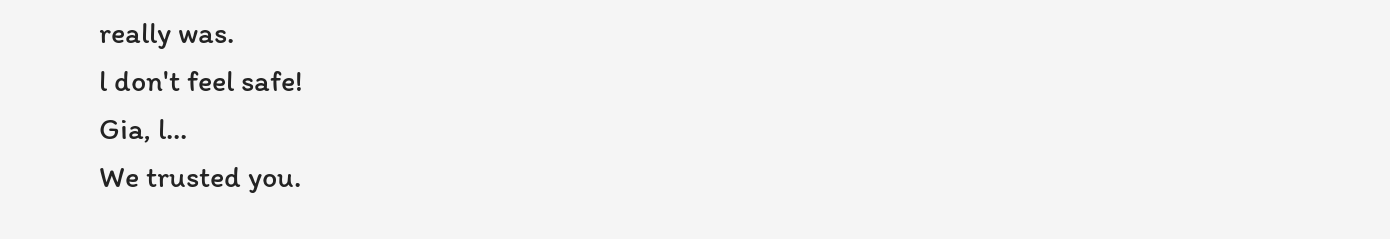really was.
l don't feel safe!
Gia, l...
We trusted you.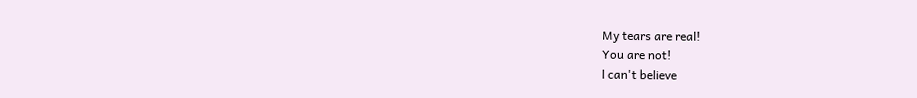My tears are real!
You are not!
l can't believe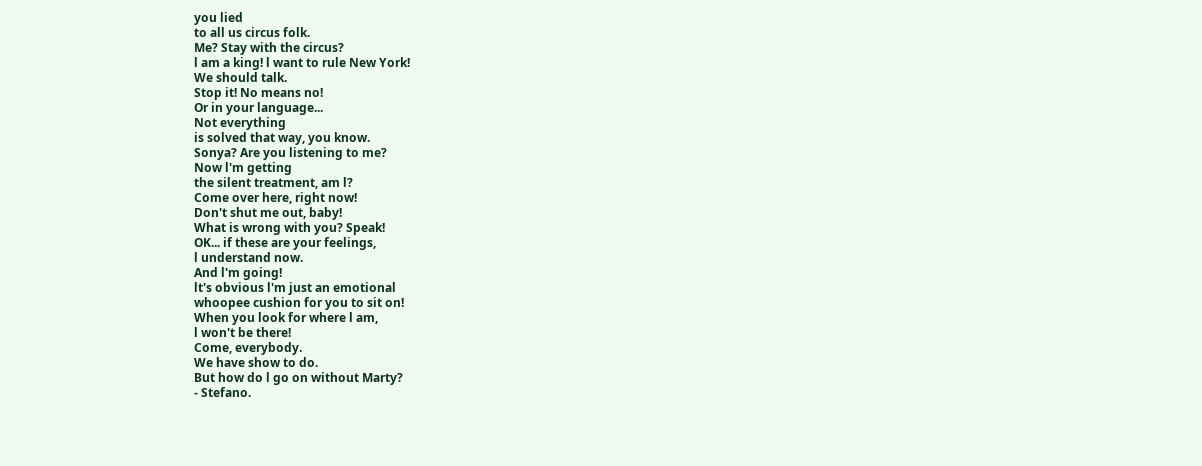you lied
to all us circus folk.
Me? Stay with the circus?
l am a king! l want to rule New York!
We should talk.
Stop it! No means no!
Or in your language...
Not everything
is solved that way, you know.
Sonya? Are you listening to me?
Now l'm getting
the silent treatment, am l?
Come over here, right now!
Don't shut me out, baby!
What is wrong with you? Speak!
OK... if these are your feelings,
l understand now.
And l'm going!
lt's obvious l'm just an emotional
whoopee cushion for you to sit on!
When you look for where l am,
l won't be there!
Come, everybody.
We have show to do.
But how do l go on without Marty?
- Stefano.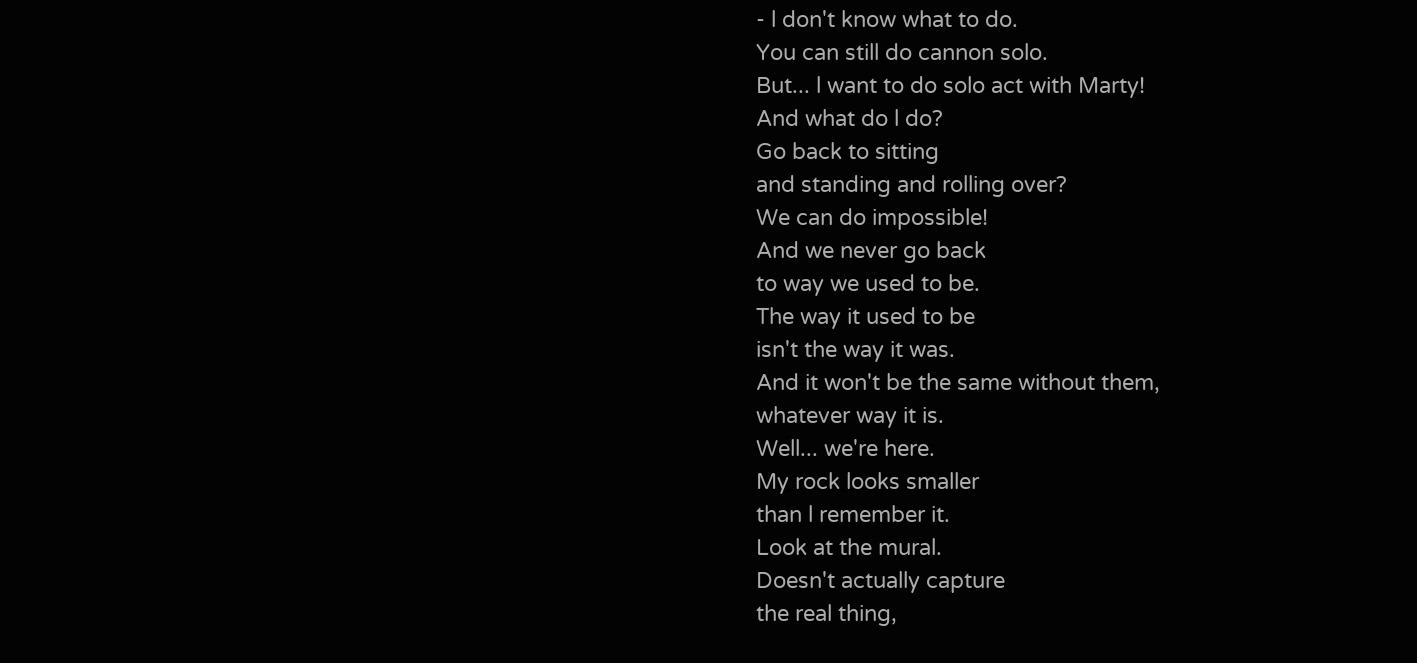- l don't know what to do.
You can still do cannon solo.
But... l want to do solo act with Marty!
And what do l do?
Go back to sitting
and standing and rolling over?
We can do impossible!
And we never go back
to way we used to be.
The way it used to be
isn't the way it was.
And it won't be the same without them,
whatever way it is.
Well... we're here.
My rock looks smaller
than l remember it.
Look at the mural.
Doesn't actually capture
the real thing,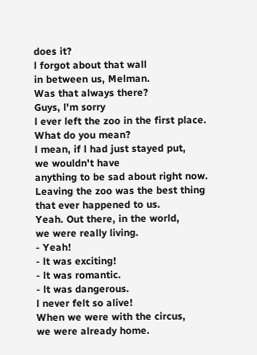does it?
l forgot about that wall
in between us, Melman.
Was that always there?
Guys, l'm sorry
l ever left the zoo in the first place.
What do you mean?
l mean, if l had just stayed put,
we wouldn't have
anything to be sad about right now.
Leaving the zoo was the best thing
that ever happened to us.
Yeah. Out there, in the world,
we were really living.
- Yeah!
- lt was exciting!
- lt was romantic.
- lt was dangerous.
l never felt so alive!
When we were with the circus,
we were already home.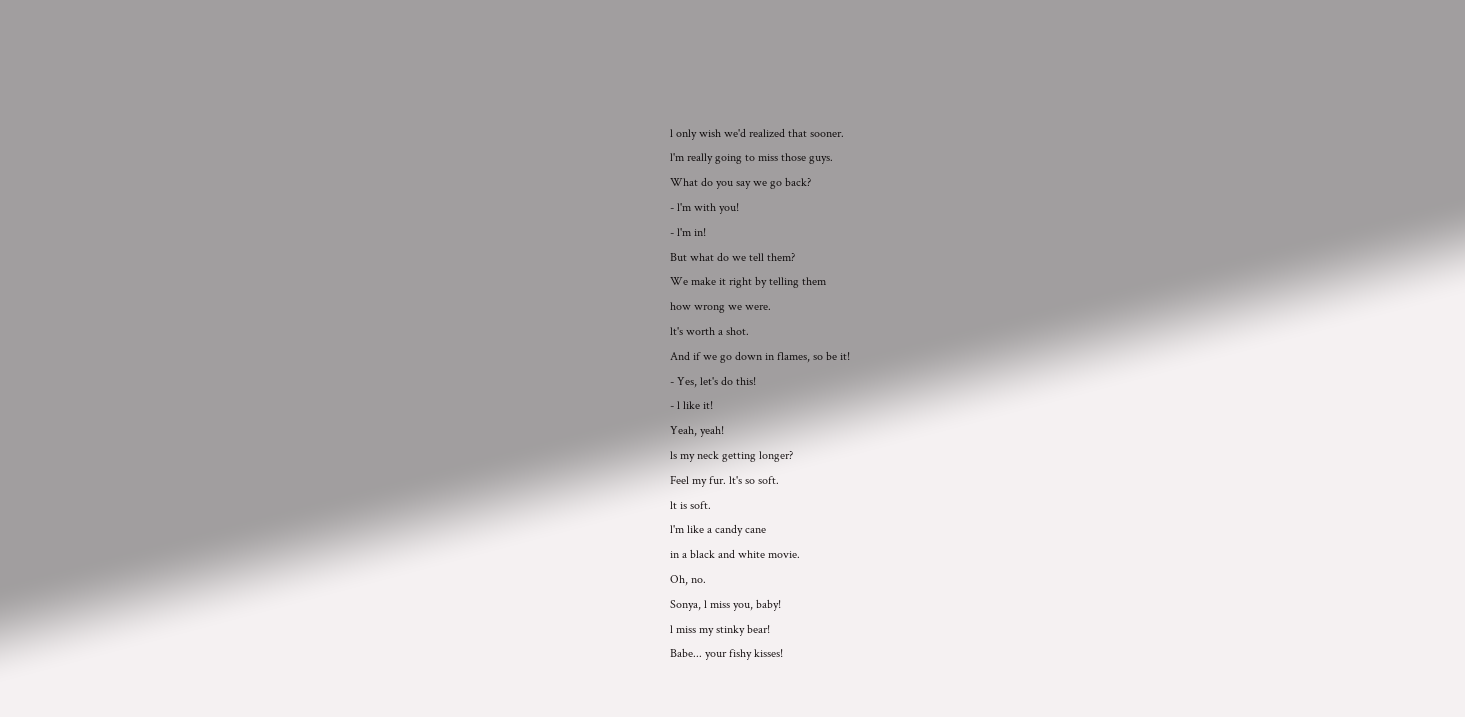l only wish we'd realized that sooner.
l'm really going to miss those guys.
What do you say we go back?
- l'm with you!
- l'm in!
But what do we tell them?
We make it right by telling them
how wrong we were.
lt's worth a shot.
And if we go down in flames, so be it!
- Yes, let's do this!
- l like it!
Yeah, yeah!
ls my neck getting longer?
Feel my fur. lt's so soft.
lt is soft.
l'm like a candy cane
in a black and white movie.
Oh, no.
Sonya, l miss you, baby!
l miss my stinky bear!
Babe... your fishy kisses!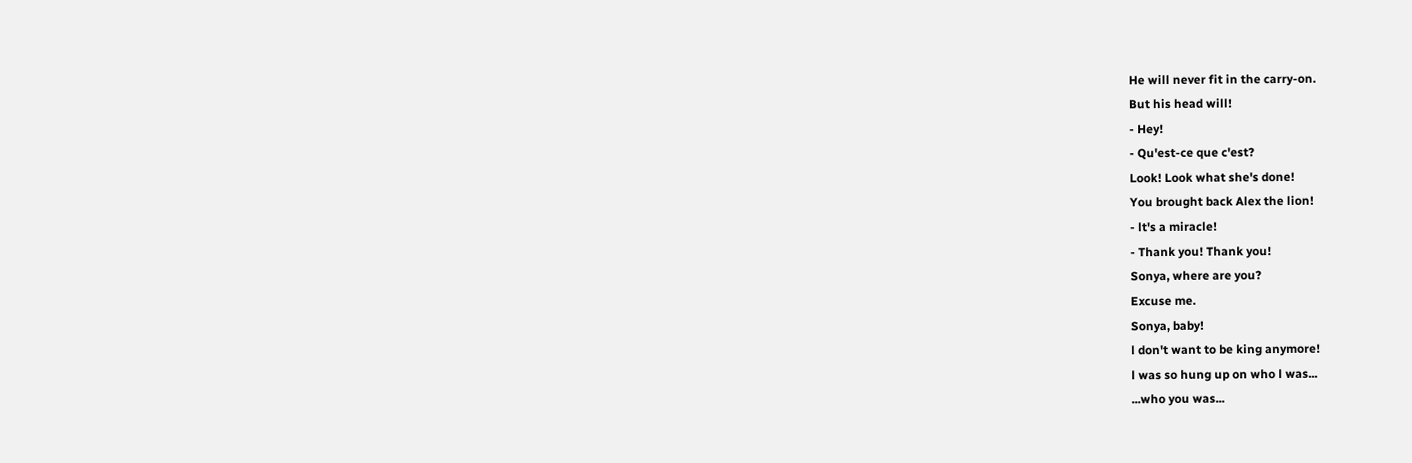He will never fit in the carry-on.
But his head will!
- Hey!
- Qu'est-ce que c'est?
Look! Look what she's done!
You brought back Alex the lion!
- lt's a miracle!
- Thank you! Thank you!
Sonya, where are you?
Excuse me.
Sonya, baby!
l don't want to be king anymore!
l was so hung up on who l was...
...who you was...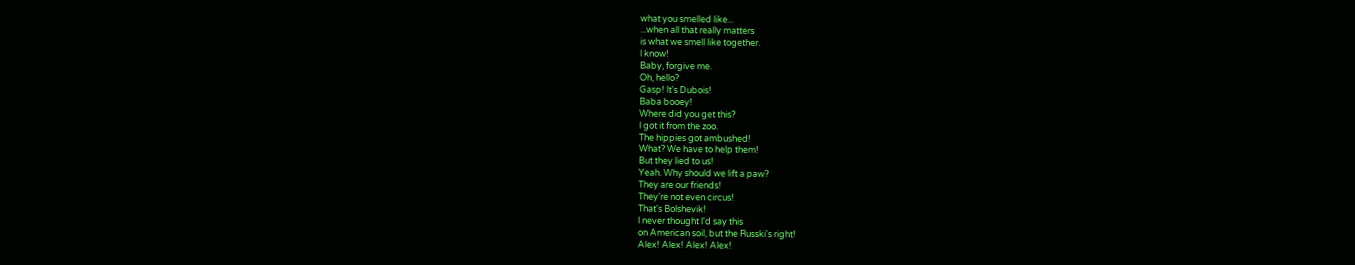what you smelled like...
...when all that really matters
is what we smell like together.
l know!
Baby, forgive me.
Oh, hello?
Gasp! lt's Dubois!
Baba booey!
Where did you get this?
l got it from the zoo.
The hippies got ambushed!
What? We have to help them!
But they lied to us!
Yeah. Why should we lift a paw?
They are our friends!
They're not even circus!
That's Bolshevik!
l never thought l'd say this
on American soil, but the Russki's right!
Alex! Alex! Alex! Alex!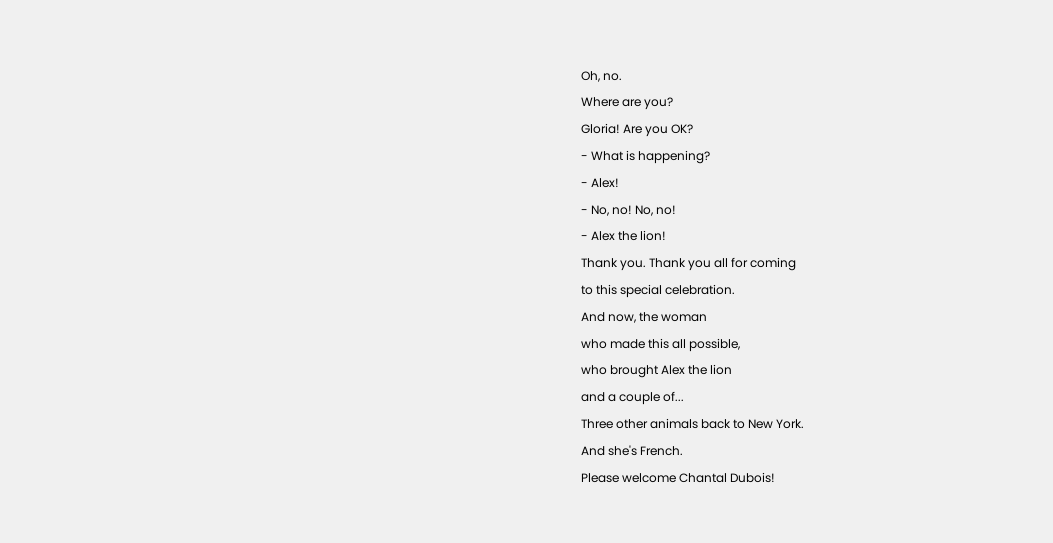Oh, no.
Where are you?
Gloria! Are you OK?
- What is happening?
- Alex!
- No, no! No, no!
- Alex the lion!
Thank you. Thank you all for coming
to this special celebration.
And now, the woman
who made this all possible,
who brought Alex the lion
and a couple of...
Three other animals back to New York.
And she's French.
Please welcome Chantal Dubois!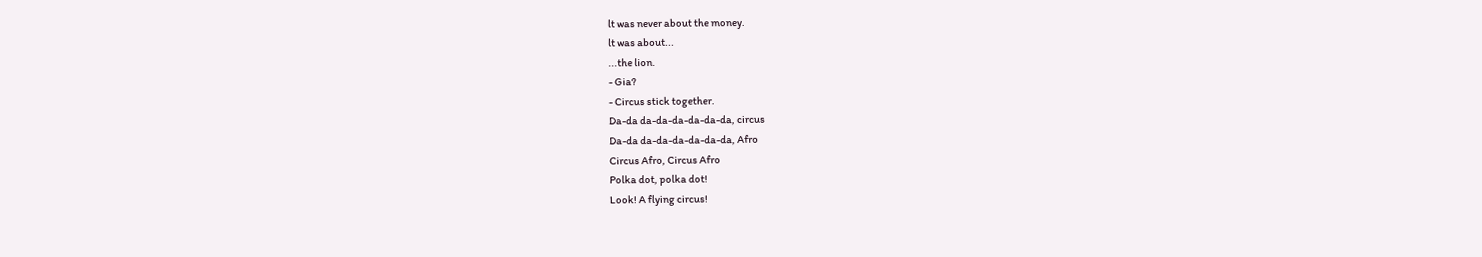lt was never about the money.
lt was about...
...the lion.
- Gia?
- Circus stick together.
Da-da da-da-da-da-da-da, circus
Da-da da-da-da-da-da-da, Afro
Circus Afro, Circus Afro
Polka dot, polka dot!
Look! A flying circus!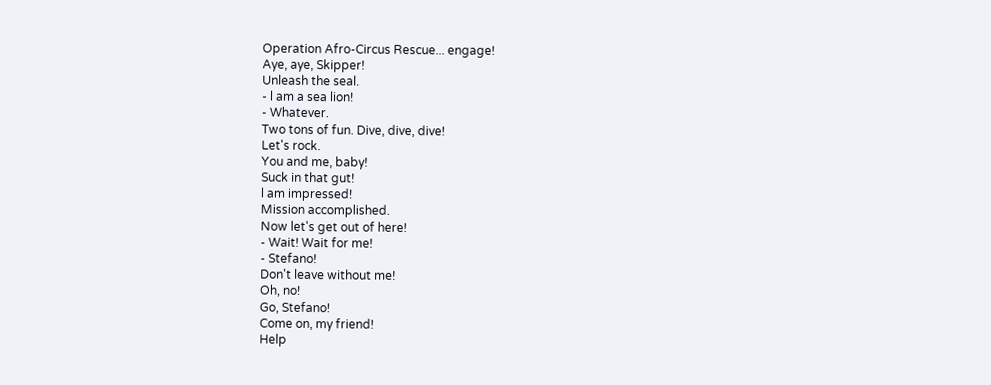Operation Afro-Circus Rescue... engage!
Aye, aye, Skipper!
Unleash the seal.
- l am a sea lion!
- Whatever.
Two tons of fun. Dive, dive, dive!
Let's rock.
You and me, baby!
Suck in that gut!
l am impressed!
Mission accomplished.
Now let's get out of here!
- Wait! Wait for me!
- Stefano!
Don't leave without me!
Oh, no!
Go, Stefano!
Come on, my friend!
Help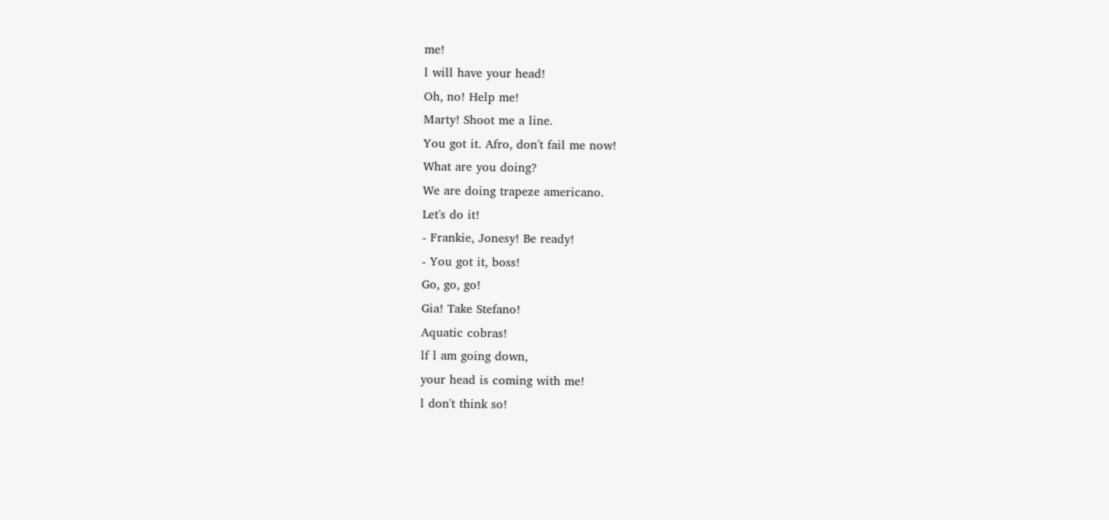me!
l will have your head!
Oh, no! Help me!
Marty! Shoot me a line.
You got it. Afro, don't fail me now!
What are you doing?
We are doing trapeze americano.
Let's do it!
- Frankie, Jonesy! Be ready!
- You got it, boss!
Go, go, go!
Gia! Take Stefano!
Aquatic cobras!
lf l am going down,
your head is coming with me!
l don't think so!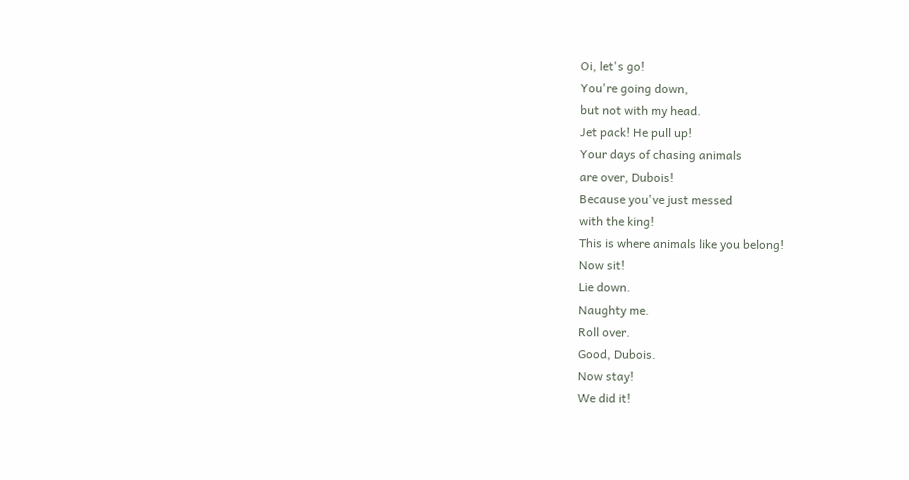Oi, let's go!
You're going down,
but not with my head.
Jet pack! He pull up!
Your days of chasing animals
are over, Dubois!
Because you've just messed
with the king!
This is where animals like you belong!
Now sit!
Lie down.
Naughty me.
Roll over.
Good, Dubois.
Now stay!
We did it!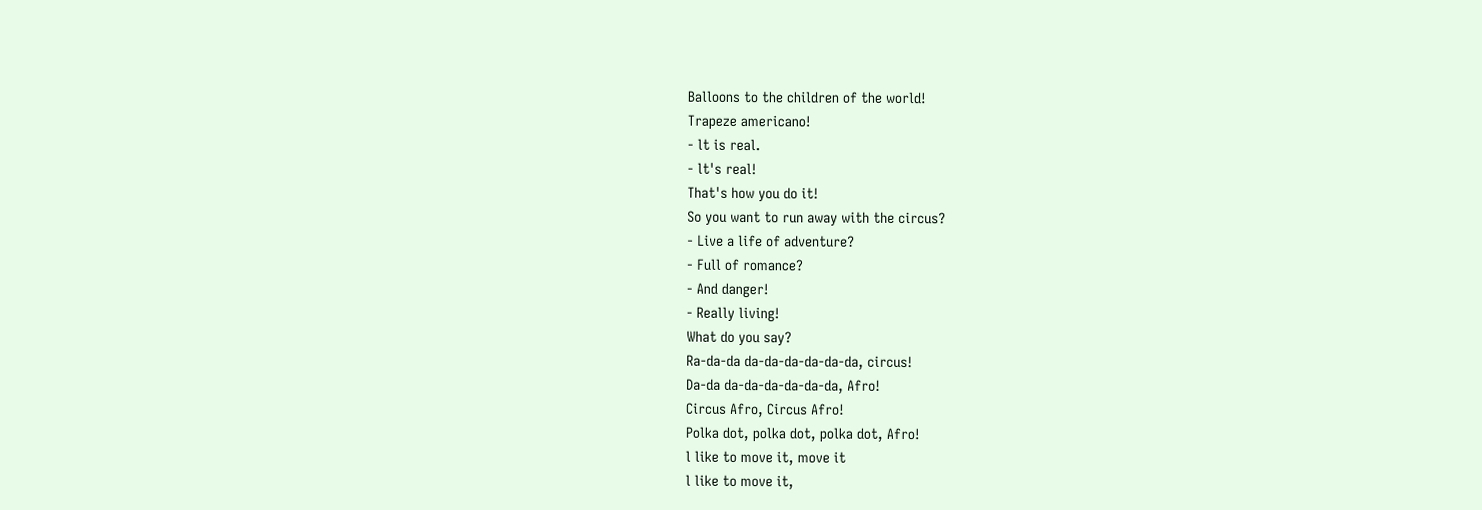Balloons to the children of the world!
Trapeze americano!
- lt is real.
- lt's real!
That's how you do it!
So you want to run away with the circus?
- Live a life of adventure?
- Full of romance?
- And danger!
- Really living!
What do you say?
Ra-da-da da-da-da-da-da-da, circus!
Da-da da-da-da-da-da-da, Afro!
Circus Afro, Circus Afro!
Polka dot, polka dot, polka dot, Afro!
l like to move it, move it
l like to move it,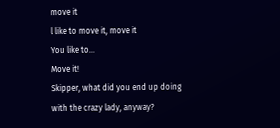move it
l like to move it, move it
You like to...
Move it!
Skipper, what did you end up doing
with the crazy lady, anyway?